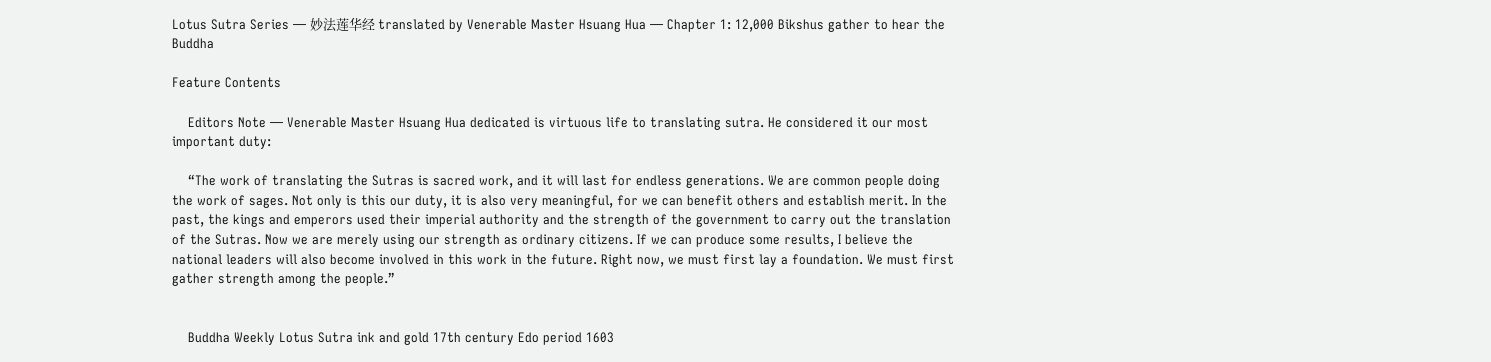Lotus Sutra Series — 妙法莲华经 translated by Venerable Master Hsuang Hua — Chapter 1: 12,000 Bikshus gather to hear the Buddha

Feature Contents

    Editors Note — Venerable Master Hsuang Hua dedicated is virtuous life to translating sutra. He considered it our most important duty:

    “The work of translating the Sutras is sacred work, and it will last for endless generations. We are common people doing the work of sages. Not only is this our duty, it is also very meaningful, for we can benefit others and establish merit. In the past, the kings and emperors used their imperial authority and the strength of the government to carry out the translation of the Sutras. Now we are merely using our strength as ordinary citizens. If we can produce some results, I believe the national leaders will also become involved in this work in the future. Right now, we must first lay a foundation. We must first gather strength among the people.”


    Buddha Weekly Lotus Sutra ink and gold 17th century Edo period 1603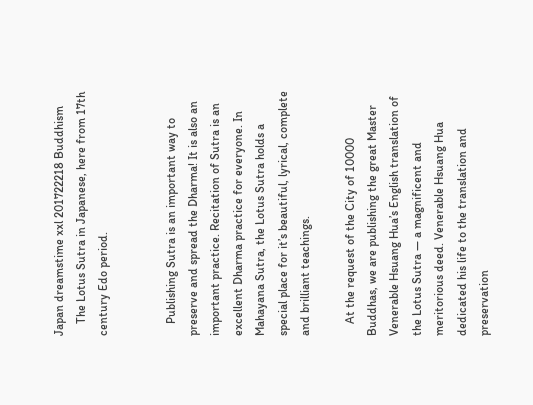Japan dreamstime xxl 201722218 Buddhism
    The Lotus Sutra in Japanese, here from 17th century Edo period.


    Publishing Sutra is an important way to preserve and spread the Dharma! It is also an important practice. Recitation of Sutra is an excellent Dharma practice for everyone. In Mahayana Sutra, the Lotus Sutra holds a special place for it’s beautiful, lyrical, complete and brilliant teachings.

    At the request of the City of 10000 Buddhas, we are publishing the great Master Venerable Hsuang Hua’s English translation of the Lotus Sutra — a magnificent and meritorious deed. Venerable Hsuang Hua dedicated his life to the translation and preservation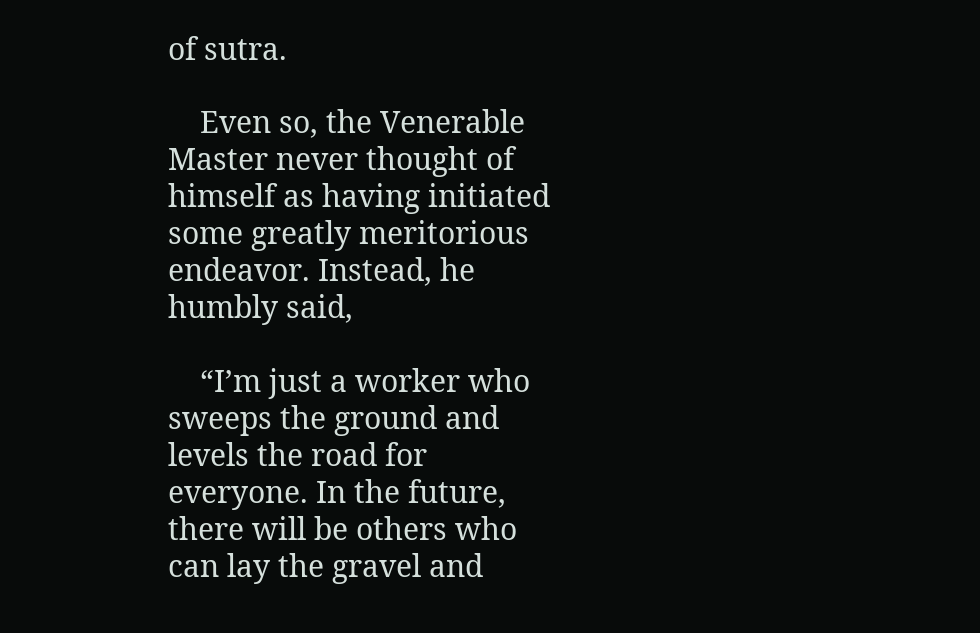of sutra.

    Even so, the Venerable Master never thought of himself as having initiated some greatly meritorious endeavor. Instead, he humbly said,

    “I’m just a worker who sweeps the ground and levels the road for everyone. In the future, there will be others who can lay the gravel and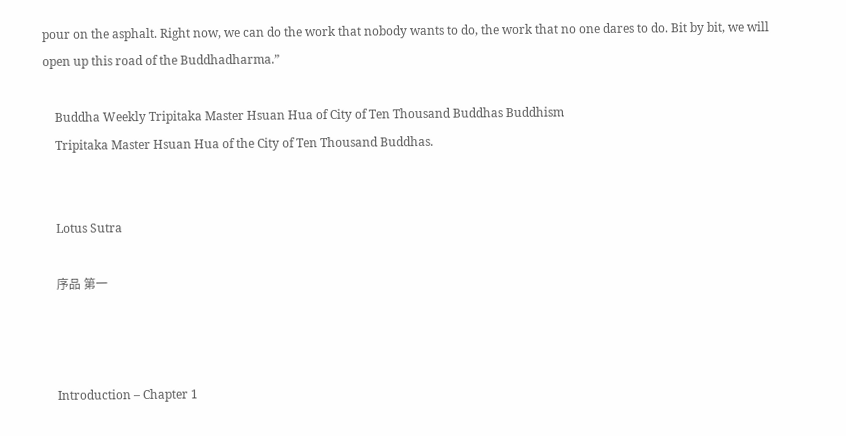pour on the asphalt. Right now, we can do the work that nobody wants to do, the work that no one dares to do. Bit by bit, we will open up this road of the Buddhadharma.”

    Buddha Weekly Tripitaka Master Hsuan Hua of City of Ten Thousand Buddhas Buddhism
    Tripitaka Master Hsuan Hua of the City of Ten Thousand Buddhas.


    Lotus Sutra

    序品 第一



    Introduction – Chapter 1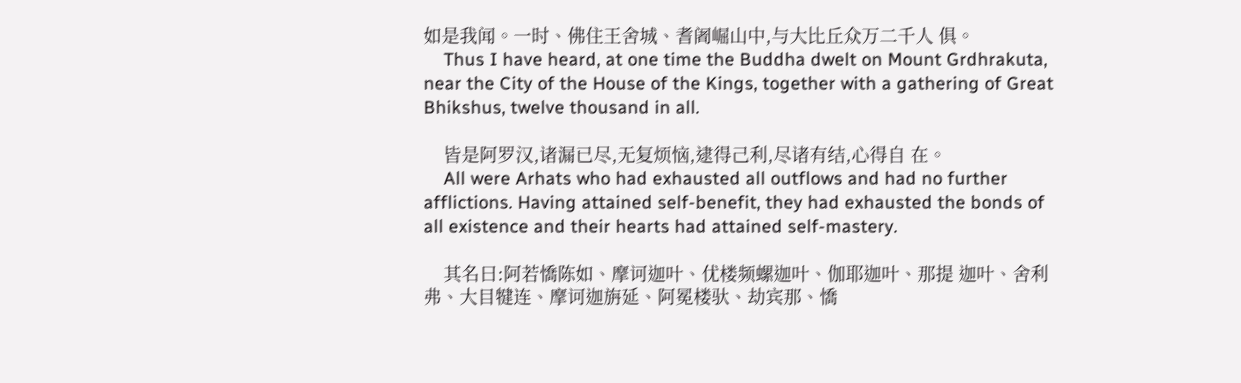如是我闻。一时、佛住王舍城、耆阇崛山中,与大比丘众万二千人 俱。
    Thus I have heard, at one time the Buddha dwelt on Mount Grdhrakuta, near the City of the House of the Kings, together with a gathering of Great Bhikshus, twelve thousand in all.

    皆是阿罗汉,诸漏已尽,无复烦恼,逮得己利,尽诸有结,心得自 在。
    All were Arhats who had exhausted all outflows and had no further afflictions. Having attained self-benefit, they had exhausted the bonds of all existence and their hearts had attained self-mastery.

    其名曰:阿若憍陈如、摩诃迦叶、优楼频螺迦叶、伽耶迦叶、那提 迦叶、舍利弗、大目犍连、摩诃迦旃延、阿冕楼驮、劫宾那、憍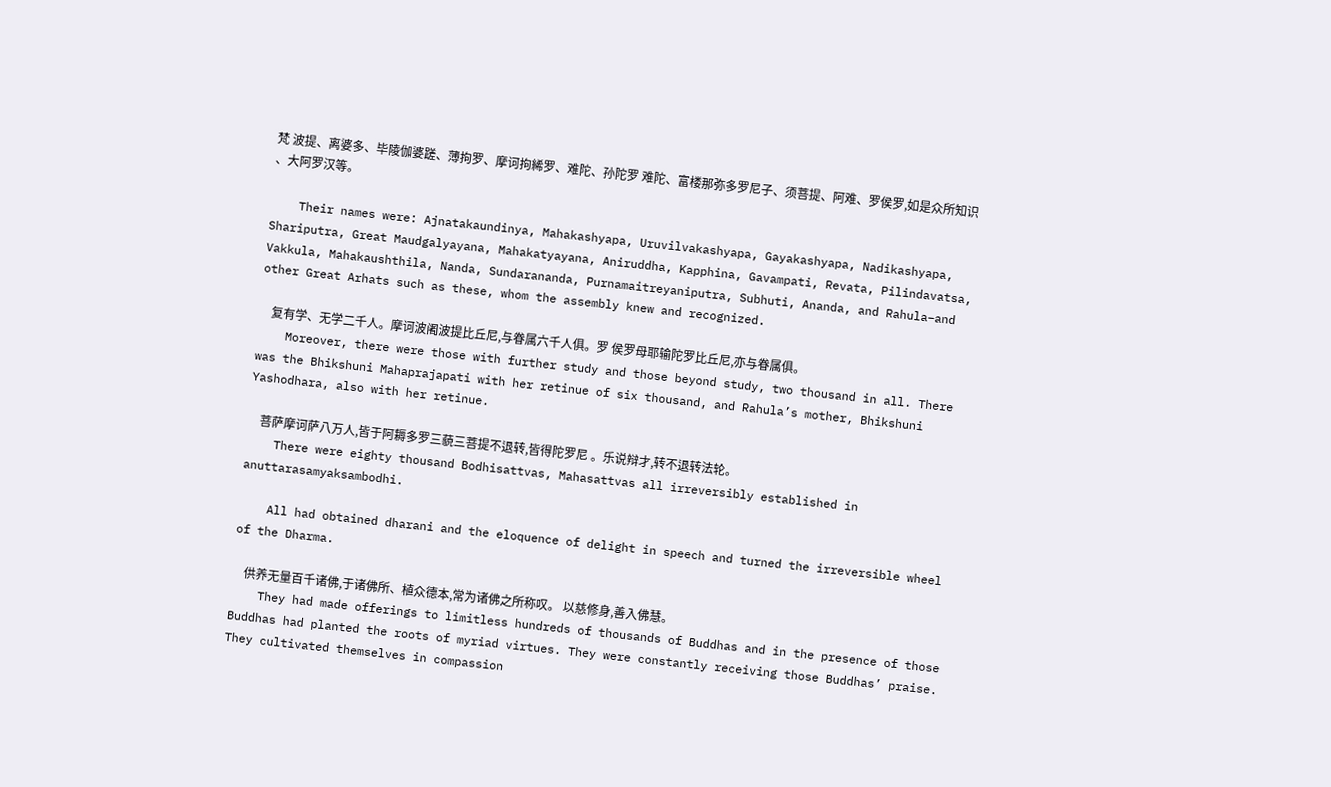梵 波提、离婆多、毕陵伽婆蹉、薄拘罗、摩诃拘絺罗、难陀、孙陀罗 难陀、富楼那弥多罗尼子、须菩提、阿难、罗侯罗,如是众所知识 、大阿罗汉等。

    Their names were: Ajnatakaundinya, Mahakashyapa, Uruvilvakashyapa, Gayakashyapa, Nadikashyapa, Shariputra, Great Maudgalyayana, Mahakatyayana, Aniruddha, Kapphina, Gavampati, Revata, Pilindavatsa, Vakkula, Mahakaushthila, Nanda, Sundarananda, Purnamaitreyaniputra, Subhuti, Ananda, and Rahula–and other Great Arhats such as these, whom the assembly knew and recognized.

    复有学、无学二千人。摩诃波阇波提比丘尼,与眷属六千人俱。罗 侯罗母耶输陀罗比丘尼,亦与眷属俱。
    Moreover, there were those with further study and those beyond study, two thousand in all. There was the Bhikshuni Mahaprajapati with her retinue of six thousand, and Rahula’s mother, Bhikshuni Yashodhara, also with her retinue.

    菩萨摩诃萨八万人,皆于阿耨多罗三藐三菩提不退转,皆得陀罗尼 。乐说辩才,转不退转法轮。
    There were eighty thousand Bodhisattvas, Mahasattvas all irreversibly established in anuttarasamyaksambodhi.

    All had obtained dharani and the eloquence of delight in speech and turned the irreversible wheel of the Dharma.

    供养无量百千诸佛,于诸佛所、植众德本,常为诸佛之所称叹。 以慈修身,善入佛慧。
    They had made offerings to limitless hundreds of thousands of Buddhas and in the presence of those Buddhas had planted the roots of myriad virtues. They were constantly receiving those Buddhas’ praise. They cultivated themselves in compassion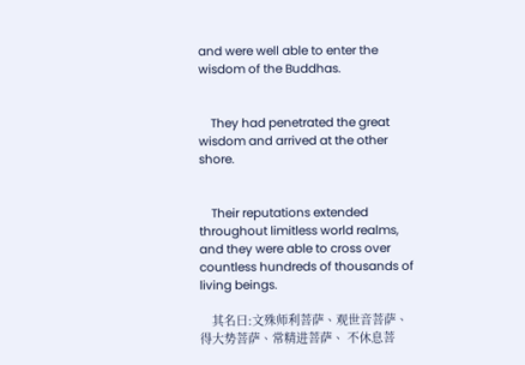and were well able to enter the wisdom of the Buddhas.


    They had penetrated the great wisdom and arrived at the other shore.


    Their reputations extended throughout limitless world realms, and they were able to cross over countless hundreds of thousands of living beings.

    其名曰:文殊师利菩萨、观世音菩萨、得大势菩萨、常精进菩萨、 不休息菩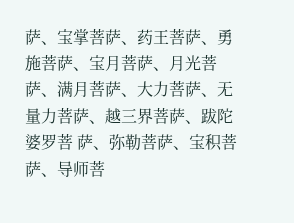萨、宝掌菩萨、药王菩萨、勇施菩萨、宝月菩萨、月光菩 萨、满月菩萨、大力菩萨、无量力菩萨、越三界菩萨、跋陀婆罗菩 萨、弥勒菩萨、宝积菩萨、导师菩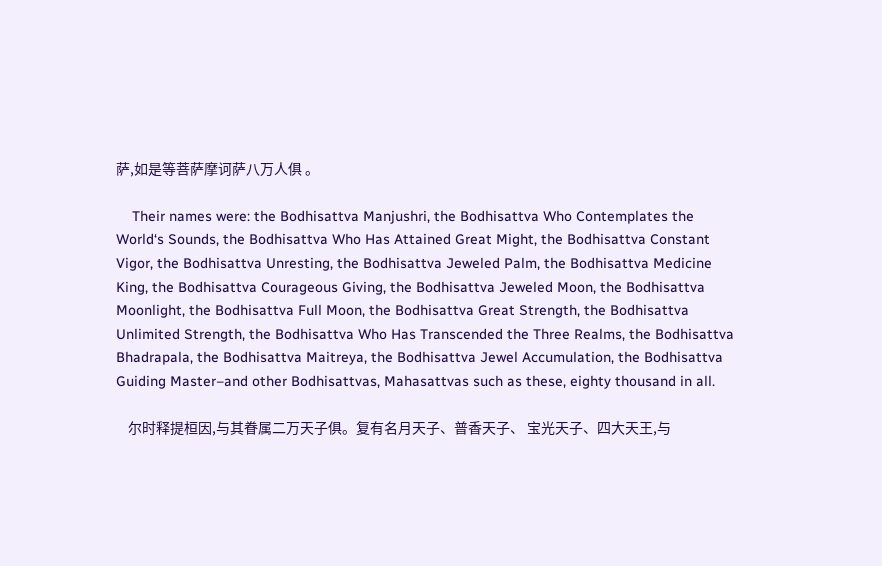萨,如是等菩萨摩诃萨八万人俱 。

    Their names were: the Bodhisattva Manjushri, the Bodhisattva Who Contemplates the World‘s Sounds, the Bodhisattva Who Has Attained Great Might, the Bodhisattva Constant Vigor, the Bodhisattva Unresting, the Bodhisattva Jeweled Palm, the Bodhisattva Medicine King, the Bodhisattva Courageous Giving, the Bodhisattva Jeweled Moon, the Bodhisattva Moonlight, the Bodhisattva Full Moon, the Bodhisattva Great Strength, the Bodhisattva Unlimited Strength, the Bodhisattva Who Has Transcended the Three Realms, the Bodhisattva Bhadrapala, the Bodhisattva Maitreya, the Bodhisattva Jewel Accumulation, the Bodhisattva Guiding Master–and other Bodhisattvas, Mahasattvas such as these, eighty thousand in all.

    尔时释提桓因,与其眷属二万天子俱。复有名月天子、普香天子、 宝光天子、四大天王,与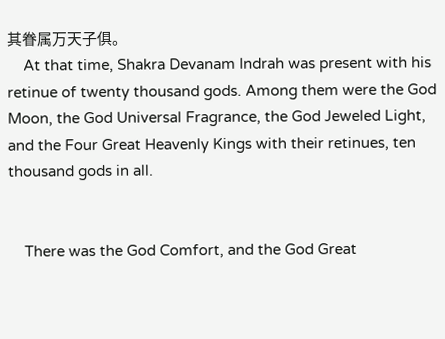其眷属万天子俱。
    At that time, Shakra Devanam Indrah was present with his retinue of twenty thousand gods. Among them were the God Moon, the God Universal Fragrance, the God Jeweled Light, and the Four Great Heavenly Kings with their retinues, ten thousand gods in all.


    There was the God Comfort, and the God Great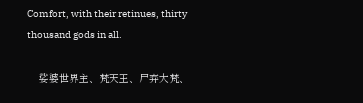Comfort, with their retinues, thirty thousand gods in all.

    娑婆世界主、梵天王、尸弃大梵、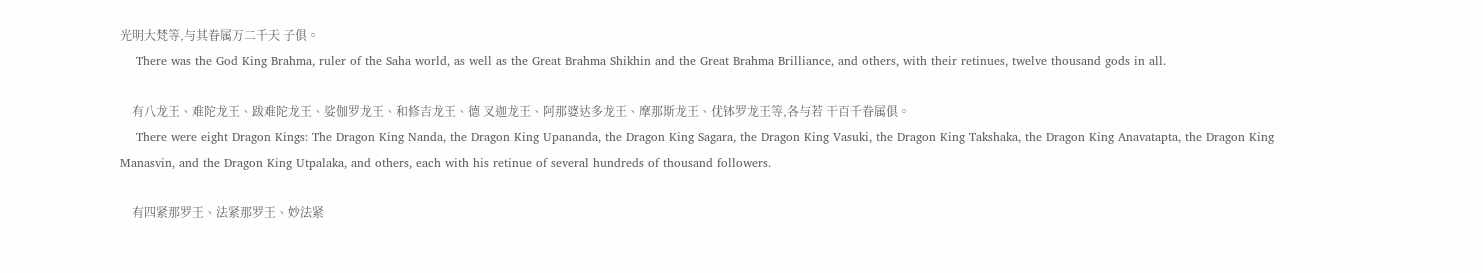光明大梵等,与其眷属万二千天 子俱。
    There was the God King Brahma, ruler of the Saha world, as well as the Great Brahma Shikhin and the Great Brahma Brilliance, and others, with their retinues, twelve thousand gods in all.

    有八龙王、难陀龙王、跋难陀龙王、娑伽罗龙王、和修吉龙王、德 叉迦龙王、阿那婆达多龙王、摩那斯龙王、优钵罗龙王等,各与若 干百千眷属俱。
    There were eight Dragon Kings: The Dragon King Nanda, the Dragon King Upananda, the Dragon King Sagara, the Dragon King Vasuki, the Dragon King Takshaka, the Dragon King Anavatapta, the Dragon King Manasvin, and the Dragon King Utpalaka, and others, each with his retinue of several hundreds of thousand followers.

    有四紧那罗王、法紧那罗王、妙法紧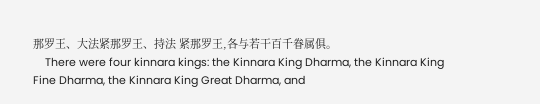那罗王、大法紧那罗王、持法 紧那罗王,各与若干百千眷属俱。
    There were four kinnara kings: the Kinnara King Dharma, the Kinnara King Fine Dharma, the Kinnara King Great Dharma, and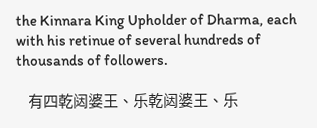the Kinnara King Upholder of Dharma, each with his retinue of several hundreds of thousands of followers.

    有四乾闼婆王、乐乾闼婆王、乐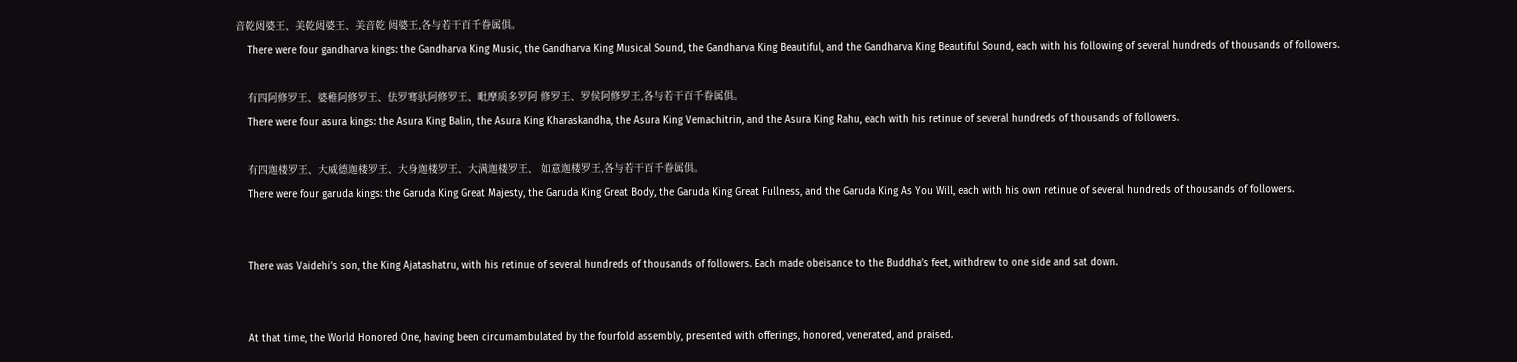音乾闼婆王、美乾闼婆王、美音乾 闼婆王,各与若干百千眷属俱。
    There were four gandharva kings: the Gandharva King Music, the Gandharva King Musical Sound, the Gandharva King Beautiful, and the Gandharva King Beautiful Sound, each with his following of several hundreds of thousands of followers.

    有四阿修罗王、婆稚阿修罗王、佉罗骞驮阿修罗王、毗摩质多罗阿 修罗王、罗侯阿修罗王,各与若干百千眷属俱。
    There were four asura kings: the Asura King Balin, the Asura King Kharaskandha, the Asura King Vemachitrin, and the Asura King Rahu, each with his retinue of several hundreds of thousands of followers.

    有四迦楼罗王、大威德迦楼罗王、大身迦楼罗王、大满迦楼罗王、 如意迦楼罗王,各与若干百千眷属俱。
    There were four garuda kings: the Garuda King Great Majesty, the Garuda King Great Body, the Garuda King Great Fullness, and the Garuda King As You Will, each with his own retinue of several hundreds of thousands of followers.


    There was Vaidehi’s son, the King Ajatashatru, with his retinue of several hundreds of thousands of followers. Each made obeisance to the Buddha’s feet, withdrew to one side and sat down.


    At that time, the World Honored One, having been circumambulated by the fourfold assembly, presented with offerings, honored, venerated, and praised.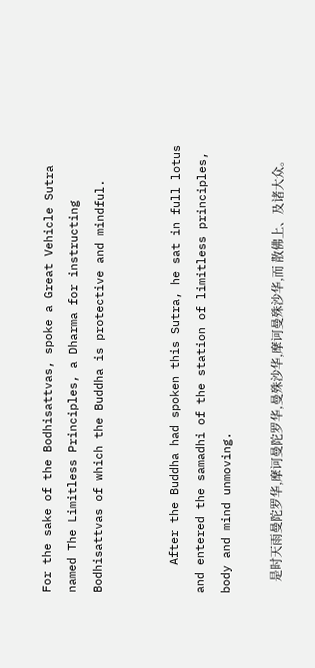For the sake of the Bodhisattvas, spoke a Great Vehicle Sutra named The Limitless Principles, a Dharma for instructing Bodhisattvas of which the Buddha is protective and mindful.


    After the Buddha had spoken this Sutra, he sat in full lotus and entered the samadhi of the station of limitless principles, body and mind unmoving.

    是时天雨曼陀罗华,摩诃曼陀罗华,曼殊沙华,摩诃曼殊沙华,而 散佛上、及诸大众。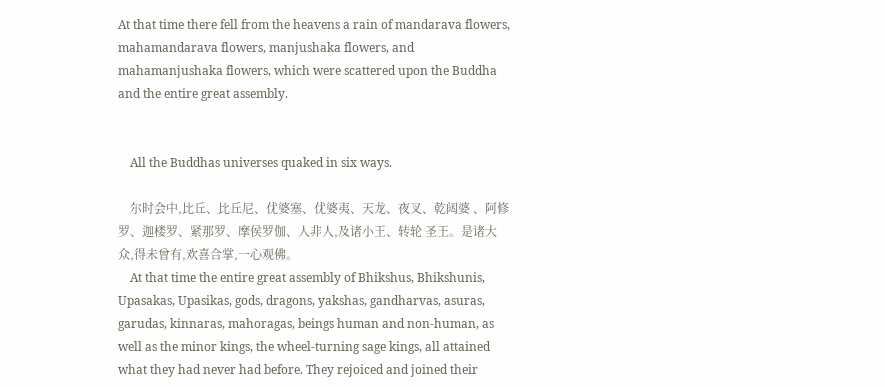At that time there fell from the heavens a rain of mandarava flowers, mahamandarava flowers, manjushaka flowers, and mahamanjushaka flowers, which were scattered upon the Buddha and the entire great assembly.


    All the Buddhas universes quaked in six ways.

    尔时会中,比丘、比丘尼、优婆塞、优婆夷、天龙、夜叉、乾闼婆 、阿修罗、迦楼罗、紧那罗、摩侯罗伽、人非人,及诸小王、转轮 圣王。是诸大众,得未曾有,欢喜合掌,一心观佛。
    At that time the entire great assembly of Bhikshus, Bhikshunis, Upasakas, Upasikas, gods, dragons, yakshas, gandharvas, asuras, garudas, kinnaras, mahoragas, beings human and non-human, as well as the minor kings, the wheel-turning sage kings, all attained what they had never had before. They rejoiced and joined their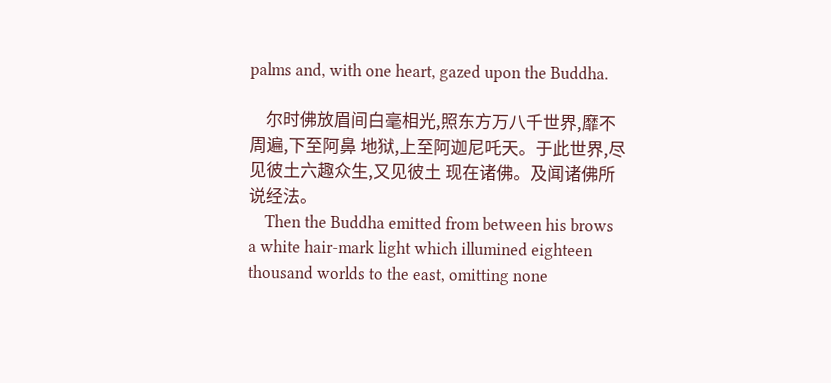palms and, with one heart, gazed upon the Buddha.

    尔时佛放眉间白毫相光,照东方万八千世界,靡不周遍,下至阿鼻 地狱,上至阿迦尼吒天。于此世界,尽见彼土六趣众生,又见彼土 现在诸佛。及闻诸佛所说经法。
    Then the Buddha emitted from between his brows a white hair-mark light which illumined eighteen thousand worlds to the east, omitting none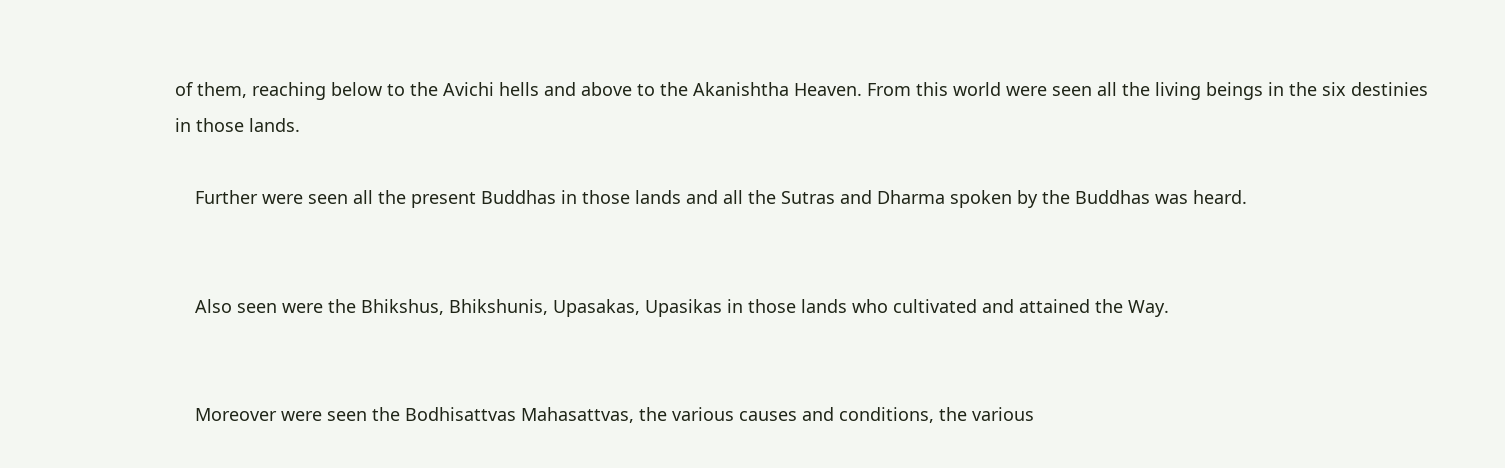of them, reaching below to the Avichi hells and above to the Akanishtha Heaven. From this world were seen all the living beings in the six destinies in those lands.

    Further were seen all the present Buddhas in those lands and all the Sutras and Dharma spoken by the Buddhas was heard.


    Also seen were the Bhikshus, Bhikshunis, Upasakas, Upasikas in those lands who cultivated and attained the Way.


    Moreover were seen the Bodhisattvas Mahasattvas, the various causes and conditions, the various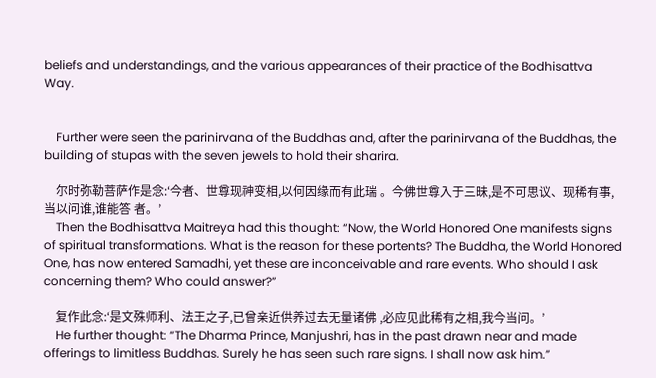beliefs and understandings, and the various appearances of their practice of the Bodhisattva Way.


    Further were seen the parinirvana of the Buddhas and, after the parinirvana of the Buddhas, the building of stupas with the seven jewels to hold their sharira.

    尔时弥勒菩萨作是念:‘今者、世尊现神变相,以何因缘而有此瑞 。今佛世尊入于三昧,是不可思议、现稀有事,当以问谁,谁能答 者。’
    Then the Bodhisattva Maitreya had this thought: “Now, the World Honored One manifests signs of spiritual transformations. What is the reason for these portents? The Buddha, the World Honored One, has now entered Samadhi, yet these are inconceivable and rare events. Who should I ask concerning them? Who could answer?”

    复作此念:‘是文殊师利、法王之子,已曾亲近供养过去无量诸佛 ,必应见此稀有之相,我今当问。’
    He further thought: “The Dharma Prince, Manjushri, has in the past drawn near and made offerings to limitless Buddhas. Surely he has seen such rare signs. I shall now ask him.”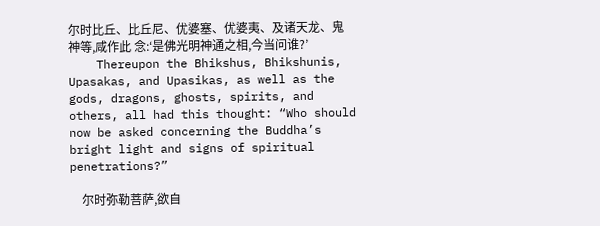尔时比丘、比丘尼、优婆塞、优婆夷、及诸天龙、鬼神等,咸作此 念:‘是佛光明神通之相,今当问谁?’
    Thereupon the Bhikshus, Bhikshunis, Upasakas, and Upasikas, as well as the gods, dragons, ghosts, spirits, and others, all had this thought: “Who should now be asked concerning the Buddha’s bright light and signs of spiritual penetrations?”

    尔时弥勒菩萨,欲自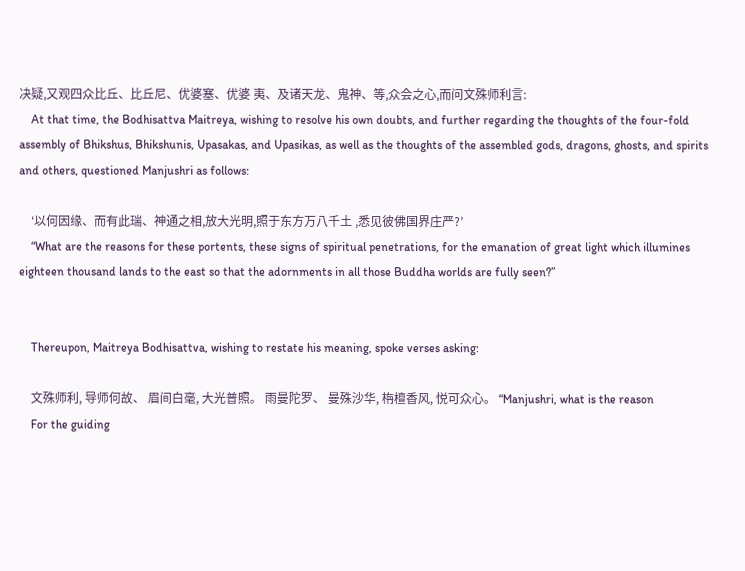决疑,又观四众比丘、比丘尼、优婆塞、优婆 夷、及诸天龙、鬼神、等,众会之心,而问文殊师利言:
    At that time, the Bodhisattva Maitreya, wishing to resolve his own doubts, and further regarding the thoughts of the four-fold assembly of Bhikshus, Bhikshunis, Upasakas, and Upasikas, as well as the thoughts of the assembled gods, dragons, ghosts, and spirits and others, questioned Manjushri as follows:

    ‘以何因缘、而有此瑞、神通之相,放大光明,照于东方万八千土 ,悉见彼佛国界庄严?’
    “What are the reasons for these portents, these signs of spiritual penetrations, for the emanation of great light which illumines eighteen thousand lands to the east so that the adornments in all those Buddha worlds are fully seen?”


    Thereupon, Maitreya Bodhisattva, wishing to restate his meaning, spoke verses asking:

    文殊师利, 导师何故、 眉间白毫, 大光普照。 雨曼陀罗、 曼殊沙华, 栴檀香风, 悦可众心。 “Manjushri, what is the reason
    For the guiding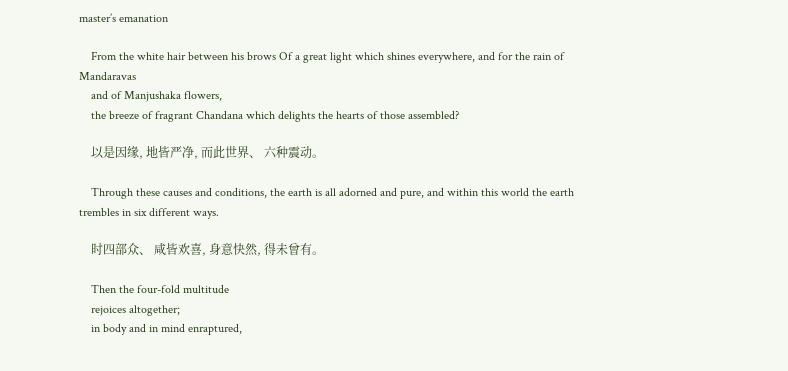master’s emanation

    From the white hair between his brows Of a great light which shines everywhere, and for the rain of Mandaravas
    and of Manjushaka flowers,
    the breeze of fragrant Chandana which delights the hearts of those assembled?

    以是因缘, 地皆严净, 而此世界、 六种震动。

    Through these causes and conditions, the earth is all adorned and pure, and within this world the earth trembles in six different ways.

    时四部众、 咸皆欢喜, 身意快然, 得未曾有。

    Then the four-fold multitude
    rejoices altogether;
    in body and in mind enraptured,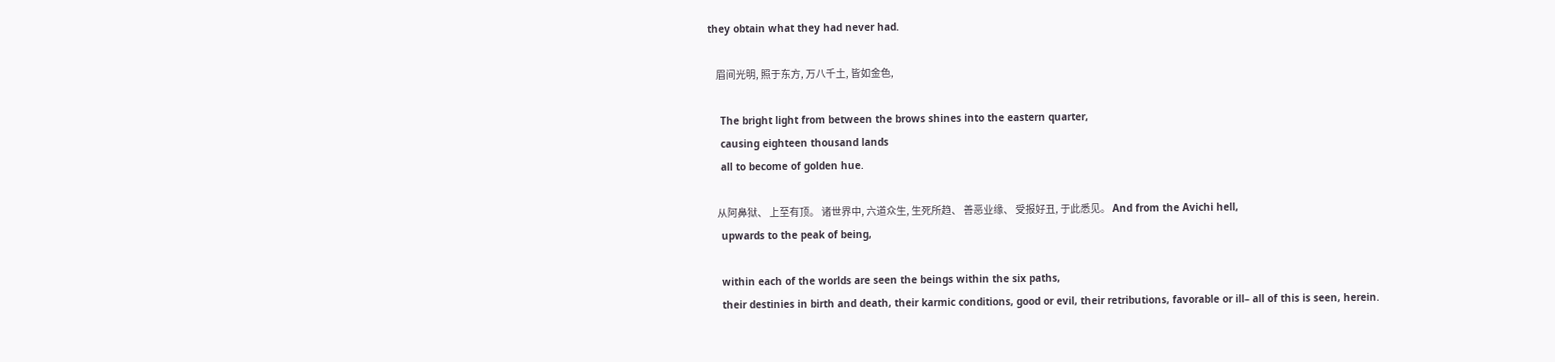they obtain what they had never had.

    眉间光明, 照于东方, 万八千土, 皆如金色,

    The bright light from between the brows shines into the eastern quarter,
    causing eighteen thousand lands
    all to become of golden hue.

    从阿鼻狱、 上至有顶。 诸世界中, 六道众生, 生死所趋、 善恶业缘、 受报好丑, 于此悉见。 And from the Avichi hell,
    upwards to the peak of being,

    within each of the worlds are seen the beings within the six paths,
    their destinies in birth and death, their karmic conditions, good or evil, their retributions, favorable or ill– all of this is seen, herein.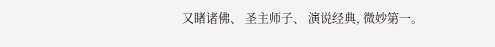又睹诸佛、 圣主师子、 演说经典, 微妙第一。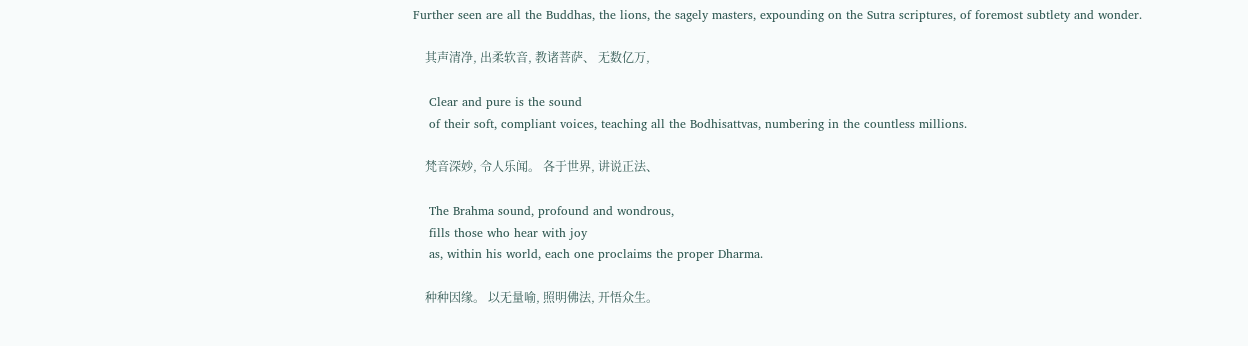Further seen are all the Buddhas, the lions, the sagely masters, expounding on the Sutra scriptures, of foremost subtlety and wonder.

    其声清净, 出柔软音, 教诸菩萨、 无数亿万,

    Clear and pure is the sound
    of their soft, compliant voices, teaching all the Bodhisattvas, numbering in the countless millions.

    梵音深妙, 令人乐闻。 各于世界, 讲说正法、

    The Brahma sound, profound and wondrous,
    fills those who hear with joy
    as, within his world, each one proclaims the proper Dharma.

    种种因缘。 以无量喻, 照明佛法, 开悟众生。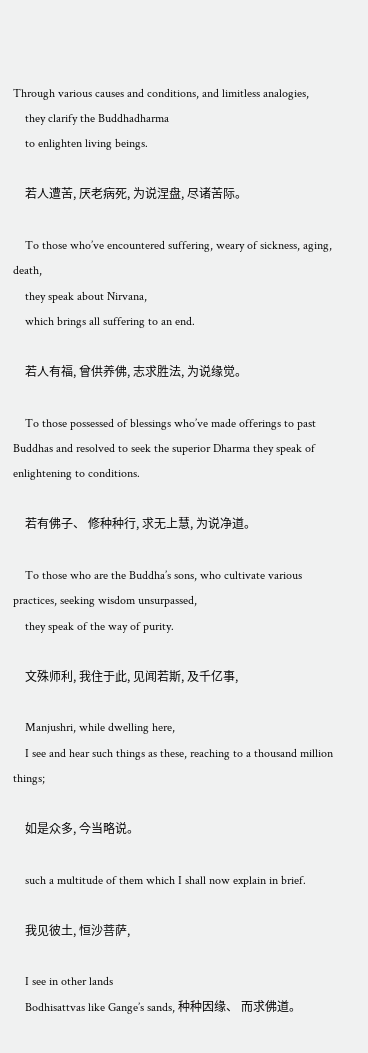Through various causes and conditions, and limitless analogies,
    they clarify the Buddhadharma
    to enlighten living beings.

    若人遭苦, 厌老病死, 为说涅盘, 尽诸苦际。

    To those who’ve encountered suffering, weary of sickness, aging, death,
    they speak about Nirvana,
    which brings all suffering to an end.

    若人有福, 曾供养佛, 志求胜法, 为说缘觉。

    To those possessed of blessings who’ve made offerings to past Buddhas and resolved to seek the superior Dharma they speak of enlightening to conditions.

    若有佛子、 修种种行, 求无上慧, 为说净道。

    To those who are the Buddha’s sons, who cultivate various practices, seeking wisdom unsurpassed,
    they speak of the way of purity.

    文殊师利, 我住于此, 见闻若斯, 及千亿事,

    Manjushri, while dwelling here,
    I see and hear such things as these, reaching to a thousand million things;

    如是众多, 今当略说。

    such a multitude of them which I shall now explain in brief.

    我见彼土, 恒沙菩萨,

    I see in other lands
    Bodhisattvas like Gange’s sands, 种种因缘、 而求佛道。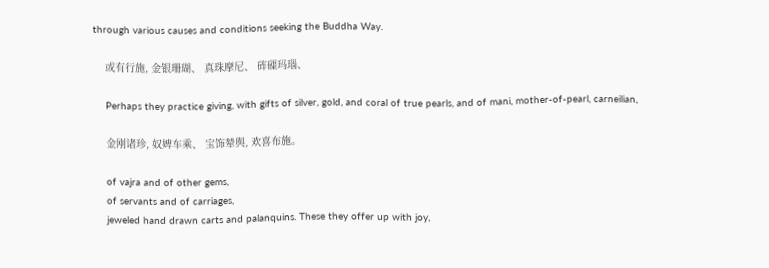through various causes and conditions seeking the Buddha Way.

    或有行施, 金银珊瑚、 真珠摩尼、 砗磲玛瑙、

    Perhaps they practice giving, with gifts of silver, gold, and coral of true pearls, and of mani, mother-of-pearl, carneilian,

    金刚诸珍, 奴婢车乘、 宝饰辇舆, 欢喜布施。

    of vajra and of other gems,
    of servants and of carriages,
    jeweled hand drawn carts and palanquins. These they offer up with joy,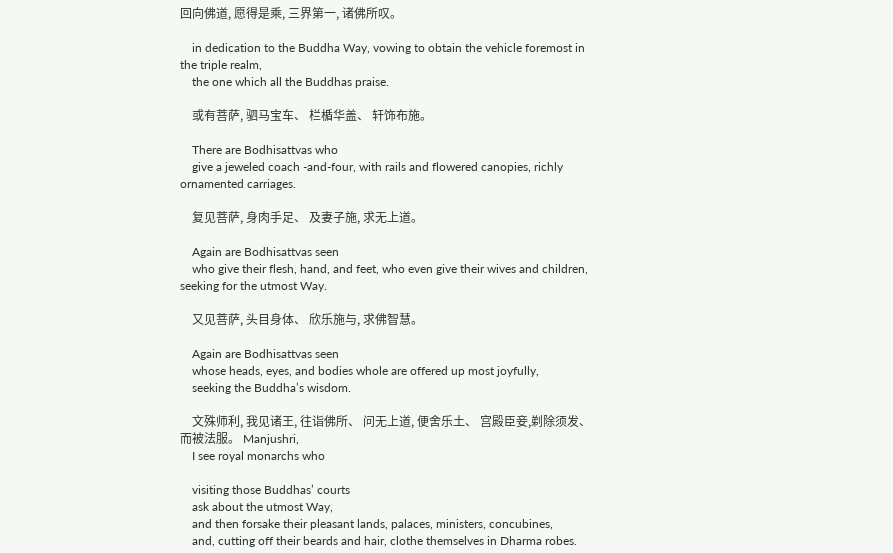回向佛道, 愿得是乘, 三界第一, 诸佛所叹。

    in dedication to the Buddha Way, vowing to obtain the vehicle foremost in the triple realm,
    the one which all the Buddhas praise.

    或有菩萨, 驷马宝车、 栏楯华盖、 轩饰布施。

    There are Bodhisattvas who
    give a jeweled coach -and-four, with rails and flowered canopies, richly ornamented carriages.

    复见菩萨, 身肉手足、 及妻子施, 求无上道。

    Again are Bodhisattvas seen
    who give their flesh, hand, and feet, who even give their wives and children, seeking for the utmost Way.

    又见菩萨, 头目身体、 欣乐施与, 求佛智慧。

    Again are Bodhisattvas seen
    whose heads, eyes, and bodies whole are offered up most joyfully,
    seeking the Buddha’s wisdom.

    文殊师利, 我见诸王, 往诣佛所、 问无上道, 便舍乐土、 宫殿臣妾,剃除须发、 而被法服。 Manjushri,
    I see royal monarchs who

    visiting those Buddhas’ courts
    ask about the utmost Way,
    and then forsake their pleasant lands, palaces, ministers, concubines,
    and, cutting off their beards and hair, clothe themselves in Dharma robes.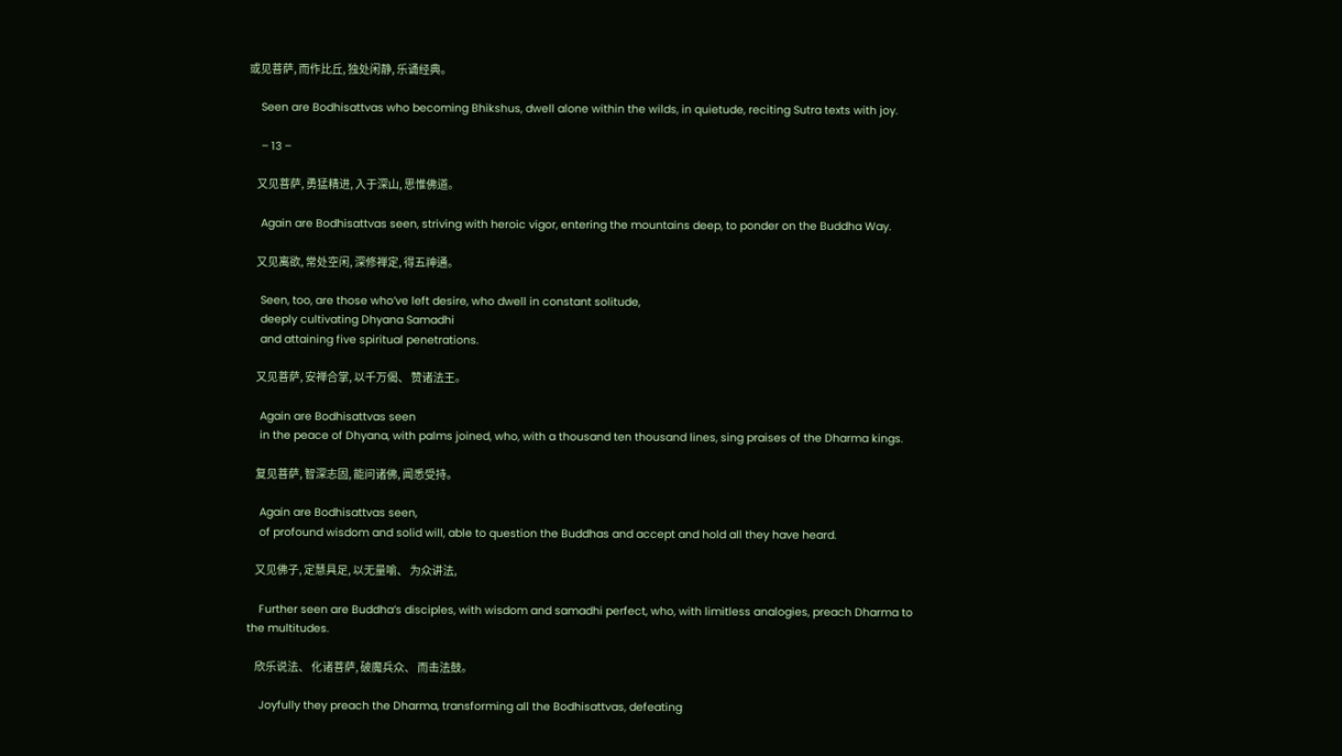或见菩萨, 而作比丘, 独处闲静, 乐诵经典。

    Seen are Bodhisattvas who becoming Bhikshus, dwell alone within the wilds, in quietude, reciting Sutra texts with joy.

    – 13 –

    又见菩萨, 勇猛精进, 入于深山, 思惟佛道。

    Again are Bodhisattvas seen, striving with heroic vigor, entering the mountains deep, to ponder on the Buddha Way.

    又见离欲, 常处空闲, 深修禅定, 得五神通。

    Seen, too, are those who’ve left desire, who dwell in constant solitude,
    deeply cultivating Dhyana Samadhi
    and attaining five spiritual penetrations.

    又见菩萨, 安禅合掌, 以千万偈、 赞诸法王。

    Again are Bodhisattvas seen
    in the peace of Dhyana, with palms joined, who, with a thousand ten thousand lines, sing praises of the Dharma kings.

    复见菩萨, 智深志固, 能问诸佛, 闻悉受持。

    Again are Bodhisattvas seen,
    of profound wisdom and solid will, able to question the Buddhas and accept and hold all they have heard.

    又见佛子, 定慧具足, 以无量喻、 为众讲法,

    Further seen are Buddha’s disciples, with wisdom and samadhi perfect, who, with limitless analogies, preach Dharma to the multitudes.

    欣乐说法、 化诸菩萨, 破魔兵众、 而击法鼓。

    Joyfully they preach the Dharma, transforming all the Bodhisattvas, defeating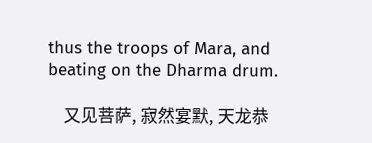thus the troops of Mara, and beating on the Dharma drum.

    又见菩萨, 寂然宴默, 天龙恭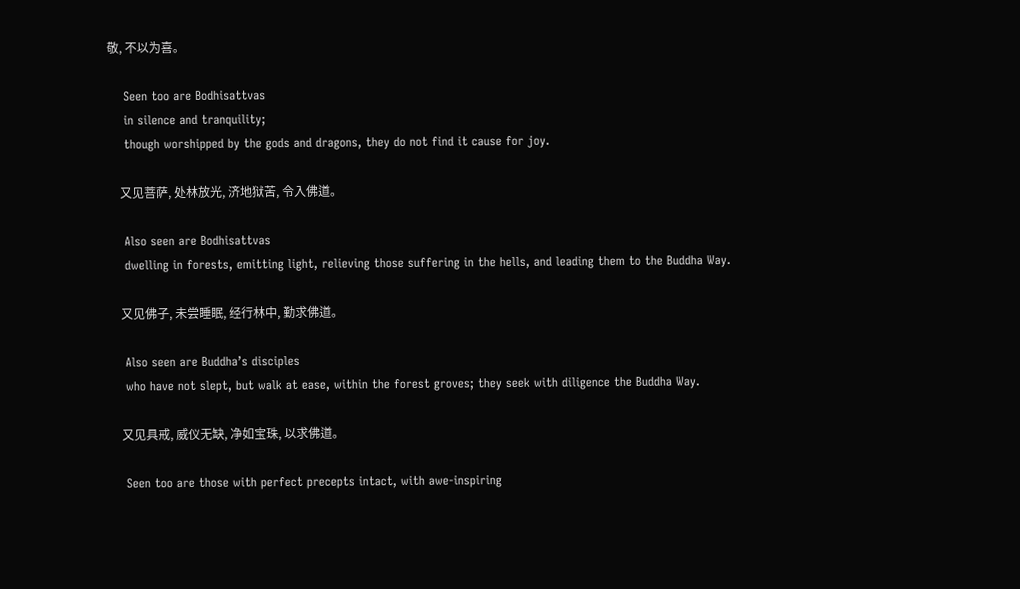敬, 不以为喜。

    Seen too are Bodhisattvas
    in silence and tranquility;
    though worshipped by the gods and dragons, they do not find it cause for joy.

    又见菩萨, 处林放光, 济地狱苦, 令入佛道。

    Also seen are Bodhisattvas
    dwelling in forests, emitting light, relieving those suffering in the hells, and leading them to the Buddha Way.

    又见佛子, 未尝睡眠, 经行林中, 勤求佛道。

    Also seen are Buddha’s disciples
    who have not slept, but walk at ease, within the forest groves; they seek with diligence the Buddha Way.

    又见具戒, 威仪无缺, 净如宝珠, 以求佛道。

    Seen too are those with perfect precepts intact, with awe-inspiring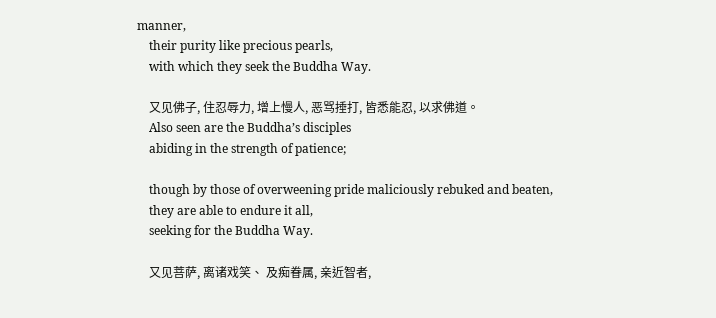manner,
    their purity like precious pearls,
    with which they seek the Buddha Way.

    又见佛子, 住忍辱力, 增上慢人, 恶骂捶打, 皆悉能忍, 以求佛道。
    Also seen are the Buddha’s disciples
    abiding in the strength of patience;

    though by those of overweening pride maliciously rebuked and beaten,
    they are able to endure it all,
    seeking for the Buddha Way.

    又见菩萨, 离诸戏笑、 及痴眷属, 亲近智者,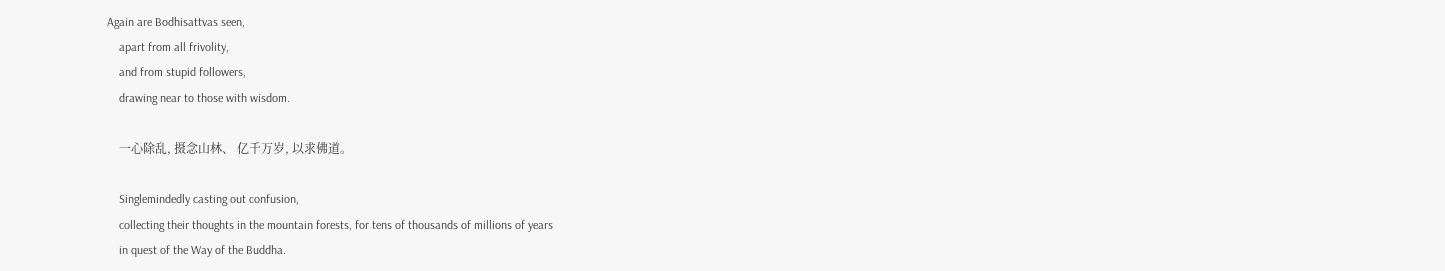Again are Bodhisattvas seen,
    apart from all frivolity,
    and from stupid followers,
    drawing near to those with wisdom.

    一心除乱, 摄念山林、 亿千万岁, 以求佛道。

    Singlemindedly casting out confusion,
    collecting their thoughts in the mountain forests, for tens of thousands of millions of years
    in quest of the Way of the Buddha.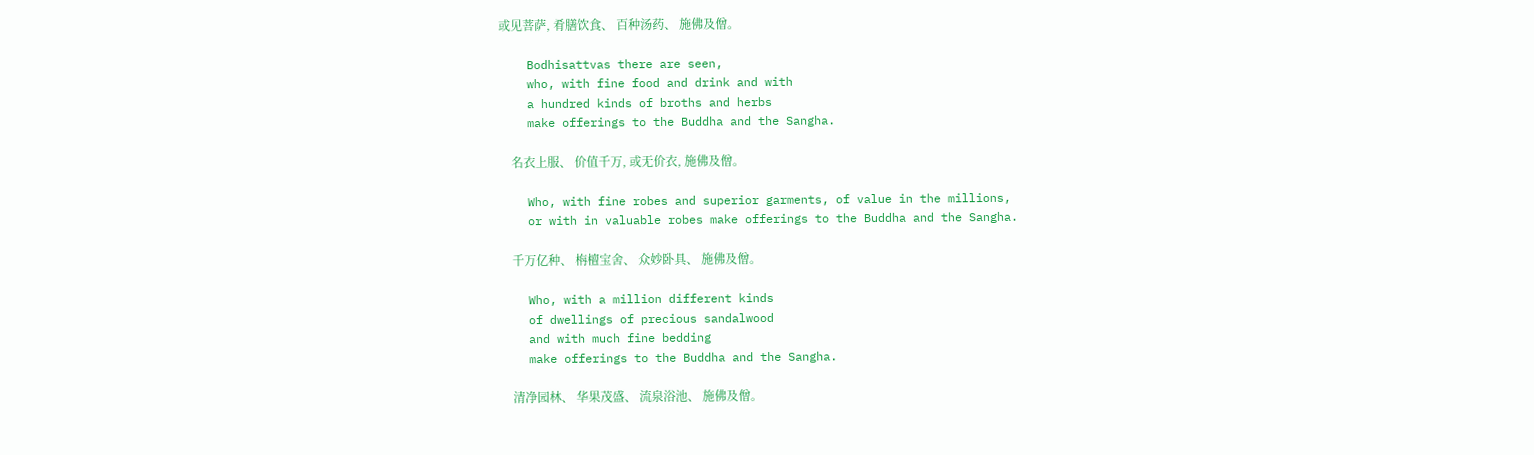或见菩萨, 肴膳饮食、 百种汤药、 施佛及僧。

    Bodhisattvas there are seen,
    who, with fine food and drink and with
    a hundred kinds of broths and herbs
    make offerings to the Buddha and the Sangha.

    名衣上服、 价值千万, 或无价衣, 施佛及僧。

    Who, with fine robes and superior garments, of value in the millions,
    or with in valuable robes make offerings to the Buddha and the Sangha.

    千万亿种、 栴檀宝舍、 众妙卧具、 施佛及僧。

    Who, with a million different kinds
    of dwellings of precious sandalwood
    and with much fine bedding
    make offerings to the Buddha and the Sangha.

    清净园林、 华果茂盛、 流泉浴池、 施佛及僧。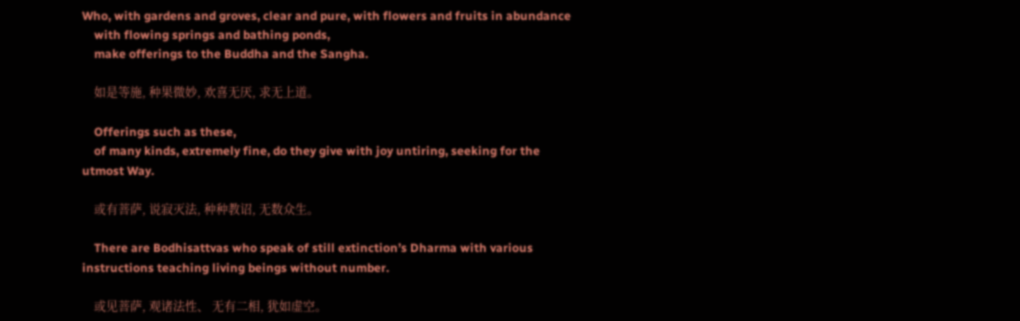Who, with gardens and groves, clear and pure, with flowers and fruits in abundance
    with flowing springs and bathing ponds,
    make offerings to the Buddha and the Sangha.

    如是等施, 种果微妙, 欢喜无厌, 求无上道。

    Offerings such as these,
    of many kinds, extremely fine, do they give with joy untiring, seeking for the utmost Way.

    或有菩萨, 说寂灭法, 种种教诏, 无数众生。

    There are Bodhisattvas who speak of still extinction’s Dharma with various instructions teaching living beings without number.

    或见菩萨, 观诸法性、 无有二相, 犹如虚空。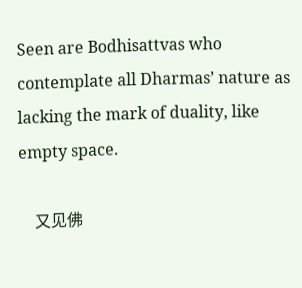Seen are Bodhisattvas who contemplate all Dharmas’ nature as lacking the mark of duality, like empty space.

    又见佛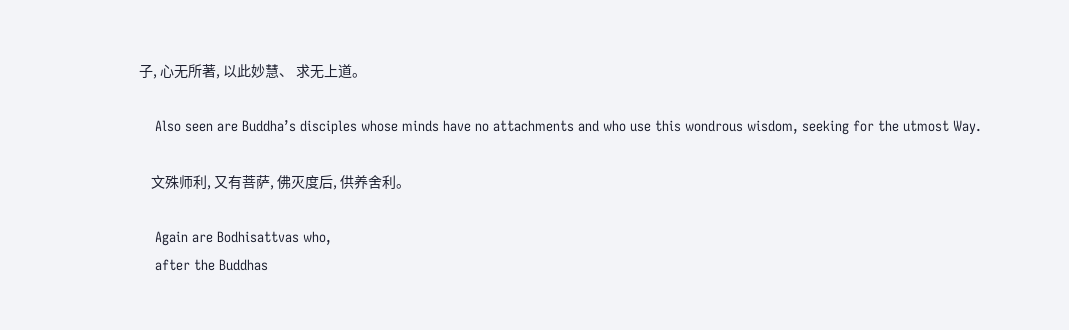子, 心无所著, 以此妙慧、 求无上道。

    Also seen are Buddha’s disciples whose minds have no attachments and who use this wondrous wisdom, seeking for the utmost Way.

    文殊师利, 又有菩萨, 佛灭度后, 供养舍利。

    Again are Bodhisattvas who,
    after the Buddhas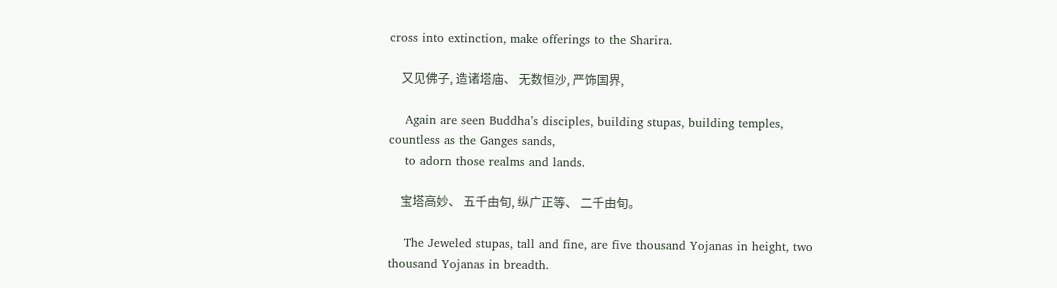cross into extinction, make offerings to the Sharira.

    又见佛子, 造诸塔庙、 无数恒沙, 严饰国界,

    Again are seen Buddha’s disciples, building stupas, building temples, countless as the Ganges sands,
    to adorn those realms and lands.

    宝塔高妙、 五千由旬, 纵广正等、 二千由旬。

    The Jeweled stupas, tall and fine, are five thousand Yojanas in height, two thousand Yojanas in breadth.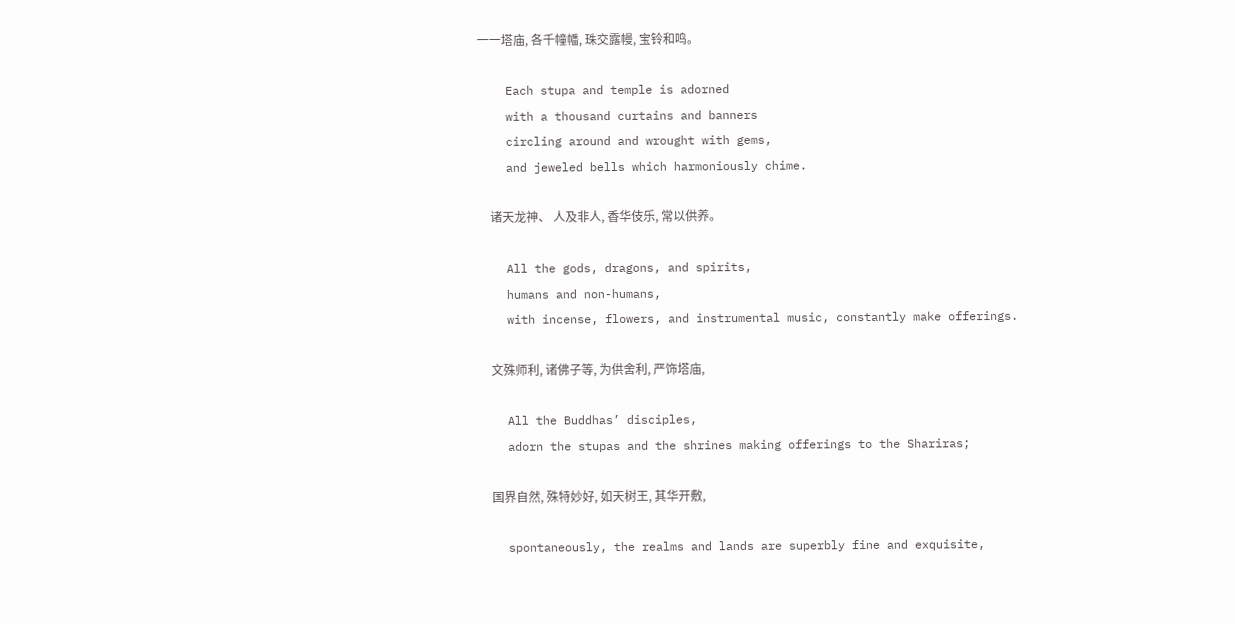一一塔庙, 各千幢幡, 珠交露幔, 宝铃和鸣。

    Each stupa and temple is adorned
    with a thousand curtains and banners
    circling around and wrought with gems,
    and jeweled bells which harmoniously chime.

    诸天龙神、 人及非人, 香华伎乐, 常以供养。

    All the gods, dragons, and spirits,
    humans and non-humans,
    with incense, flowers, and instrumental music, constantly make offerings.

    文殊师利, 诸佛子等, 为供舍利, 严饰塔庙,

    All the Buddhas’ disciples,
    adorn the stupas and the shrines making offerings to the Shariras;

    国界自然, 殊特妙好, 如天树王, 其华开敷,

    spontaneously, the realms and lands are superbly fine and exquisite,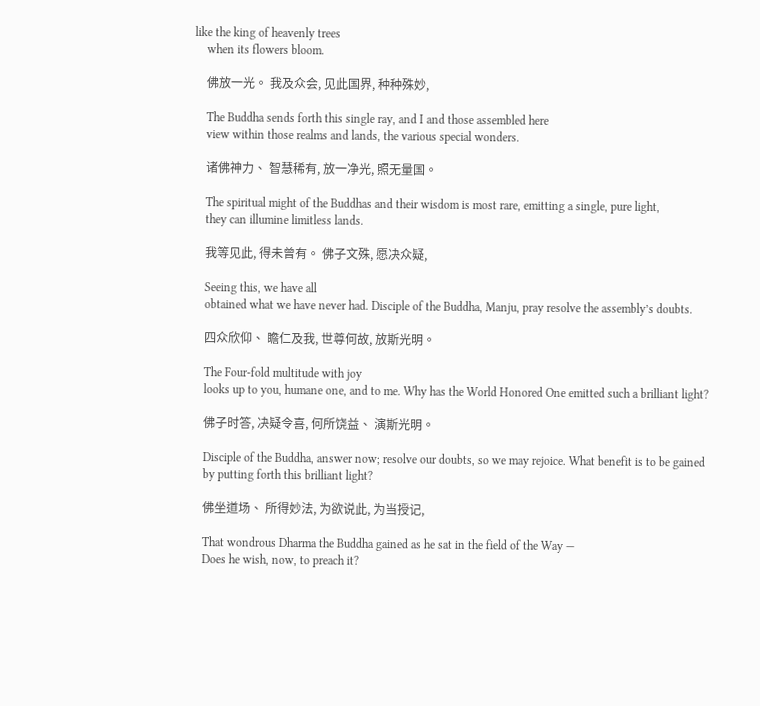like the king of heavenly trees
    when its flowers bloom.

    佛放一光。 我及众会, 见此国界, 种种殊妙,

    The Buddha sends forth this single ray, and I and those assembled here
    view within those realms and lands, the various special wonders.

    诸佛神力、 智慧稀有, 放一净光, 照无量国。

    The spiritual might of the Buddhas and their wisdom is most rare, emitting a single, pure light,
    they can illumine limitless lands.

    我等见此, 得未曾有。 佛子文殊, 愿决众疑,

    Seeing this, we have all
    obtained what we have never had. Disciple of the Buddha, Manju, pray resolve the assembly’s doubts.

    四众欣仰、 瞻仁及我, 世尊何故, 放斯光明。

    The Four-fold multitude with joy
    looks up to you, humane one, and to me. Why has the World Honored One emitted such a brilliant light?

    佛子时答, 决疑令喜, 何所饶益、 演斯光明。

    Disciple of the Buddha, answer now; resolve our doubts, so we may rejoice. What benefit is to be gained
    by putting forth this brilliant light?

    佛坐道场、 所得妙法, 为欲说此, 为当授记,

    That wondrous Dharma the Buddha gained as he sat in the field of the Way —
    Does he wish, now, to preach it?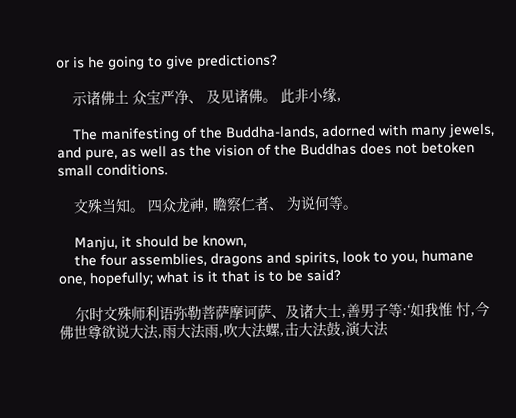or is he going to give predictions?

    示诸佛土 众宝严净、 及见诸佛。 此非小缘,

    The manifesting of the Buddha-lands, adorned with many jewels, and pure, as well as the vision of the Buddhas does not betoken small conditions.

    文殊当知。 四众龙神, 瞻察仁者、 为说何等。

    Manju, it should be known,
    the four assemblies, dragons and spirits, look to you, humane one, hopefully; what is it that is to be said?

    尔时文殊师利语弥勒菩萨摩诃萨、及诸大士,善男子等:‘如我惟 忖,今佛世尊欲说大法,雨大法雨,吹大法螺,击大法鼓,演大法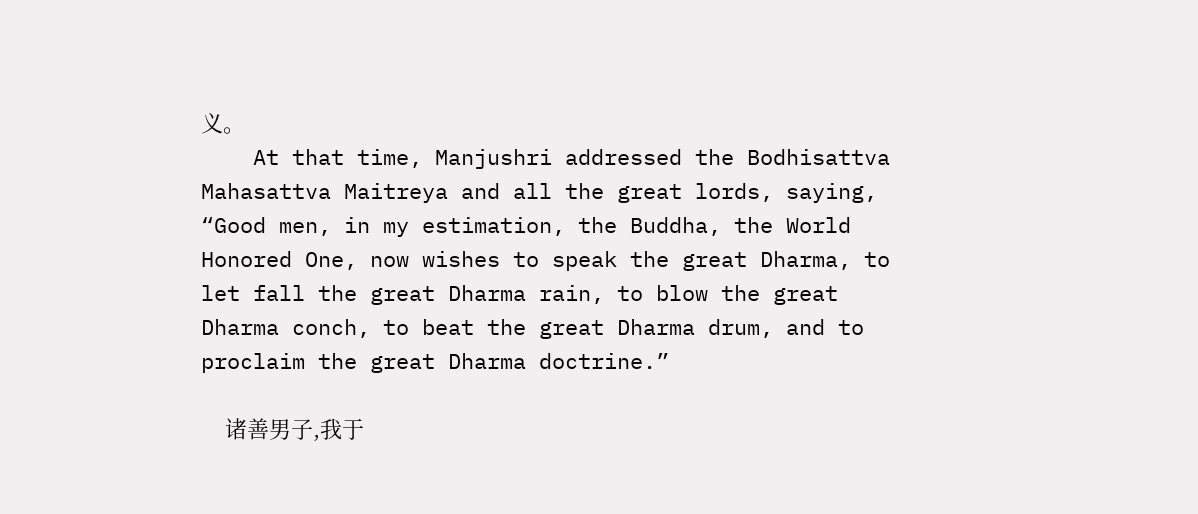义。
    At that time, Manjushri addressed the Bodhisattva Mahasattva Maitreya and all the great lords, saying, “Good men, in my estimation, the Buddha, the World Honored One, now wishes to speak the great Dharma, to let fall the great Dharma rain, to blow the great Dharma conch, to beat the great Dharma drum, and to proclaim the great Dharma doctrine.”

    诸善男子,我于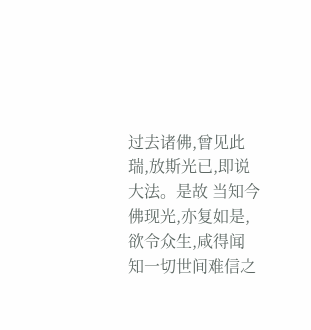过去诸佛,曾见此瑞,放斯光已,即说大法。是故 当知今佛现光,亦复如是,欲令众生,咸得闻知一切世间难信之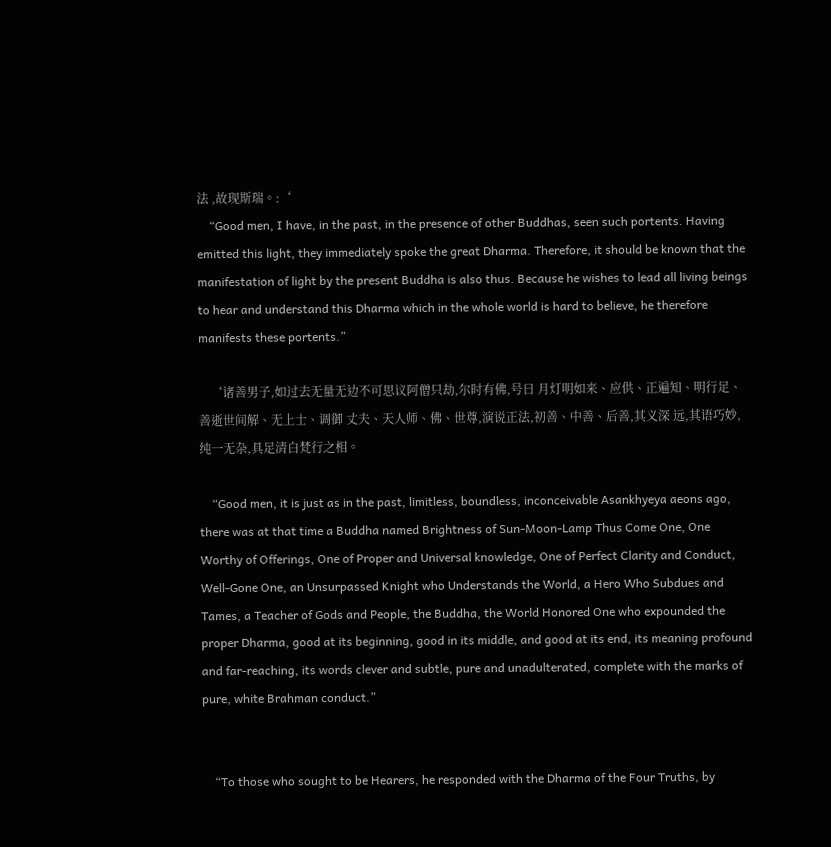法 ,故现斯瑞。:‘
    “Good men, I have, in the past, in the presence of other Buddhas, seen such portents. Having emitted this light, they immediately spoke the great Dharma. Therefore, it should be known that the manifestation of light by the present Buddha is also thus. Because he wishes to lead all living beings to hear and understand this Dharma which in the whole world is hard to believe, he therefore manifests these portents.”

    ‘诸善男子,如过去无量无边不可思议阿僧只劫,尔时有佛,号日 月灯明如来、应供、正遍知、明行足、善逝世间解、无上士、调御 丈夫、天人师、佛、世尊,演说正法,初善、中善、后善,其义深 远,其语巧妙,纯一无杂,具足清白梵行之相。

    “Good men, it is just as in the past, limitless, boundless, inconceivable Asankhyeya aeons ago, there was at that time a Buddha named Brightness of Sun-Moon-Lamp Thus Come One, One Worthy of Offerings, One of Proper and Universal knowledge, One of Perfect Clarity and Conduct, Well-Gone One, an Unsurpassed Knight who Understands the World, a Hero Who Subdues and Tames, a Teacher of Gods and People, the Buddha, the World Honored One who expounded the proper Dharma, good at its beginning, good in its middle, and good at its end, its meaning profound and far-reaching, its words clever and subtle, pure and unadulterated, complete with the marks of pure, white Brahman conduct.”


    “To those who sought to be Hearers, he responded with the Dharma of the Four Truths, by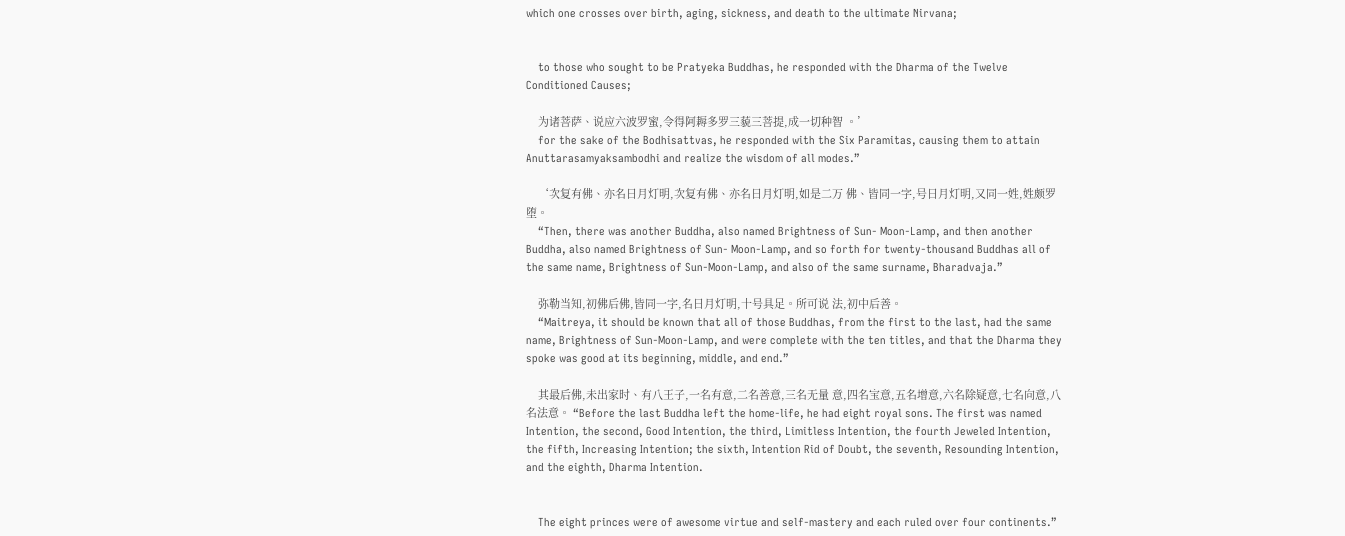which one crosses over birth, aging, sickness, and death to the ultimate Nirvana;


    to those who sought to be Pratyeka Buddhas, he responded with the Dharma of the Twelve Conditioned Causes;

    为诸菩萨、说应六波罗蜜,令得阿耨多罗三藐三菩提,成一切种智 。’
    for the sake of the Bodhisattvas, he responded with the Six Paramitas, causing them to attain Anuttarasamyaksambodhi and realize the wisdom of all modes.”

    ‘次复有佛、亦名日月灯明,次复有佛、亦名日月灯明,如是二万 佛、皆同一字,号日月灯明,又同一姓,姓颇罗堕。
    “Then, there was another Buddha, also named Brightness of Sun- Moon-Lamp, and then another Buddha, also named Brightness of Sun- Moon-Lamp, and so forth for twenty-thousand Buddhas all of the same name, Brightness of Sun-Moon-Lamp, and also of the same surname, Bharadvaja.”

    弥勒当知,初佛后佛,皆同一字,名日月灯明,十号具足。所可说 法,初中后善。
    “Maitreya, it should be known that all of those Buddhas, from the first to the last, had the same name, Brightness of Sun-Moon-Lamp, and were complete with the ten titles, and that the Dharma they spoke was good at its beginning, middle, and end.”

    其最后佛,未出家时、有八王子,一名有意,二名善意,三名无量 意,四名宝意,五名增意,六名除疑意,七名向意,八名法意。 “Before the last Buddha left the home-life, he had eight royal sons. The first was named Intention, the second, Good Intention, the third, Limitless Intention, the fourth Jeweled Intention, the fifth, Increasing Intention; the sixth, Intention Rid of Doubt, the seventh, Resounding Intention, and the eighth, Dharma Intention.


    The eight princes were of awesome virtue and self-mastery and each ruled over four continents.”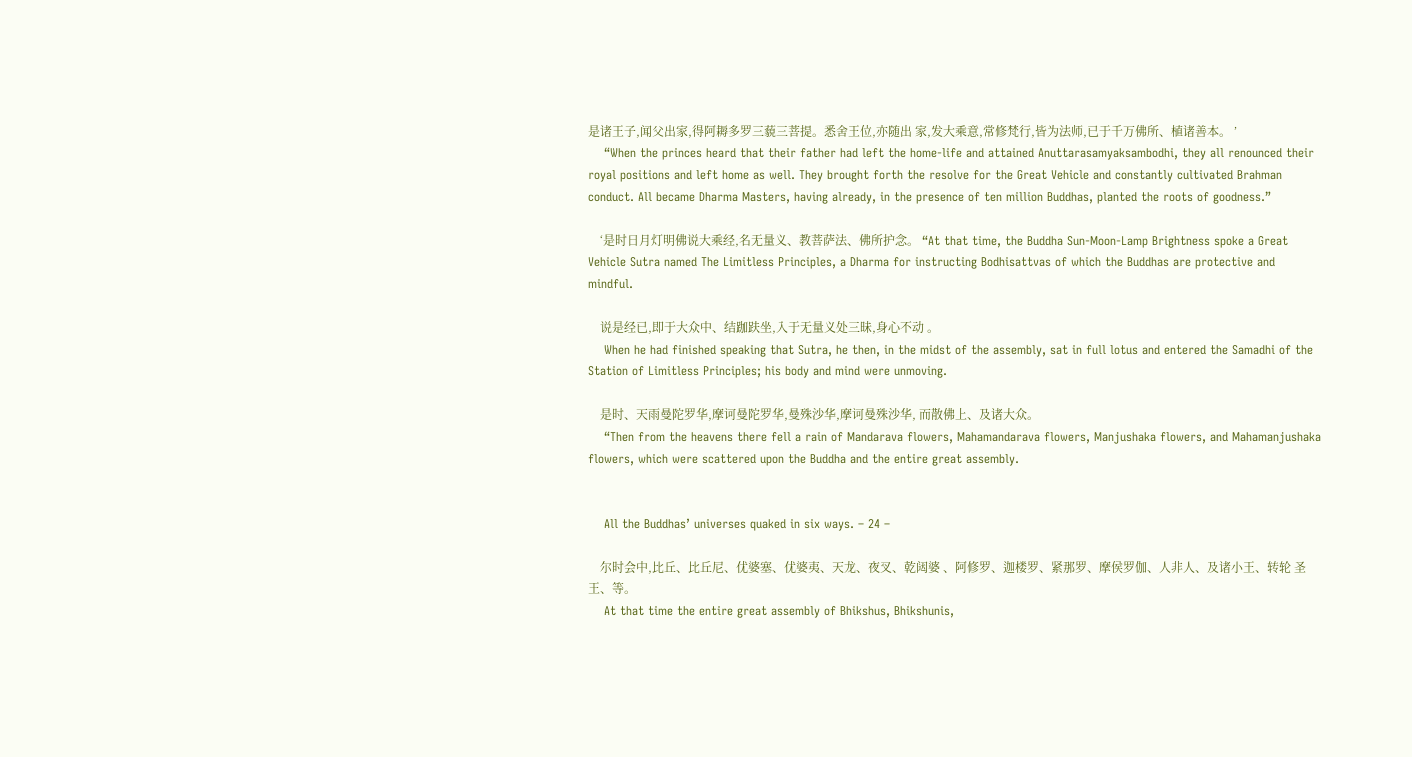是诸王子,闻父出家,得阿耨多罗三藐三菩提。悉舍王位,亦随出 家,发大乘意,常修梵行,皆为法师,已于千万佛所、植诸善本。 ’
    “When the princes heard that their father had left the home-life and attained Anuttarasamyaksambodhi, they all renounced their royal positions and left home as well. They brought forth the resolve for the Great Vehicle and constantly cultivated Brahman conduct. All became Dharma Masters, having already, in the presence of ten million Buddhas, planted the roots of goodness.”

    ‘是时日月灯明佛说大乘经,名无量义、教菩萨法、佛所护念。 “At that time, the Buddha Sun-Moon-Lamp Brightness spoke a Great Vehicle Sutra named The Limitless Principles, a Dharma for instructing Bodhisattvas of which the Buddhas are protective and mindful.

    说是经已,即于大众中、结跏趺坐,入于无量义处三昧,身心不动 。
    When he had finished speaking that Sutra, he then, in the midst of the assembly, sat in full lotus and entered the Samadhi of the Station of Limitless Principles; his body and mind were unmoving.

    是时、天雨曼陀罗华,摩诃曼陀罗华,曼殊沙华,摩诃曼殊沙华, 而散佛上、及诸大众。
    “Then from the heavens there fell a rain of Mandarava flowers, Mahamandarava flowers, Manjushaka flowers, and Mahamanjushaka flowers, which were scattered upon the Buddha and the entire great assembly.


    All the Buddhas’ universes quaked in six ways. – 24 –

    尔时会中,比丘、比丘尼、优婆塞、优婆夷、天龙、夜叉、乾闼婆 、阿修罗、迦楼罗、紧那罗、摩侯罗伽、人非人、及诸小王、转轮 圣王、等。
    At that time the entire great assembly of Bhikshus, Bhikshunis,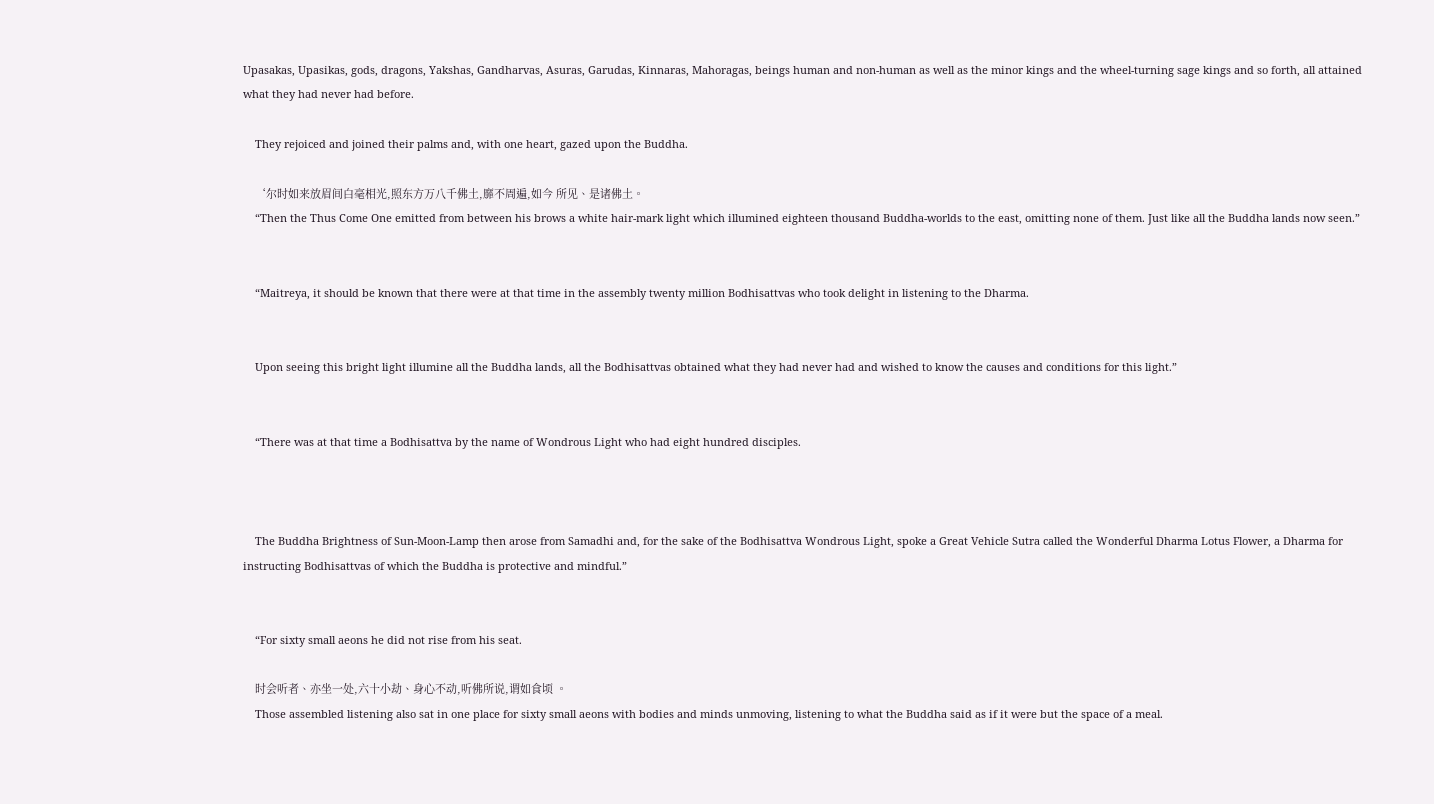Upasakas, Upasikas, gods, dragons, Yakshas, Gandharvas, Asuras, Garudas, Kinnaras, Mahoragas, beings human and non-human as well as the minor kings and the wheel-turning sage kings and so forth, all attained what they had never had before.

    They rejoiced and joined their palms and, with one heart, gazed upon the Buddha.

    ‘尔时如来放眉间白毫相光,照东方万八千佛土,靡不周遍,如今 所见、是诸佛土。
    “Then the Thus Come One emitted from between his brows a white hair-mark light which illumined eighteen thousand Buddha-worlds to the east, omitting none of them. Just like all the Buddha lands now seen.”


    “Maitreya, it should be known that there were at that time in the assembly twenty million Bodhisattvas who took delight in listening to the Dharma.


    Upon seeing this bright light illumine all the Buddha lands, all the Bodhisattvas obtained what they had never had and wished to know the causes and conditions for this light.”


    “There was at that time a Bodhisattva by the name of Wondrous Light who had eight hundred disciples.



    The Buddha Brightness of Sun-Moon-Lamp then arose from Samadhi and, for the sake of the Bodhisattva Wondrous Light, spoke a Great Vehicle Sutra called the Wonderful Dharma Lotus Flower, a Dharma for instructing Bodhisattvas of which the Buddha is protective and mindful.”


    “For sixty small aeons he did not rise from his seat.

    时会听者、亦坐一处,六十小劫、身心不动,听佛所说,谓如食顷 。
    Those assembled listening also sat in one place for sixty small aeons with bodies and minds unmoving, listening to what the Buddha said as if it were but the space of a meal.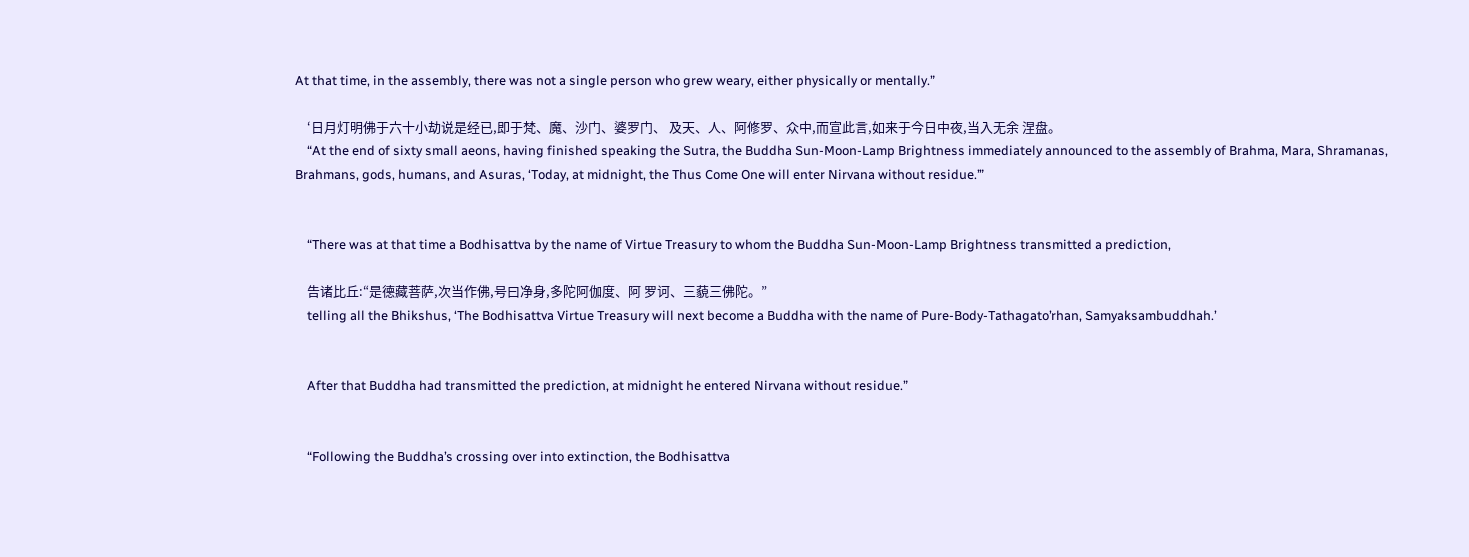At that time, in the assembly, there was not a single person who grew weary, either physically or mentally.”

    ‘日月灯明佛于六十小劫说是经已,即于梵、魔、沙门、婆罗门、 及天、人、阿修罗、众中,而宣此言,如来于今日中夜,当入无余 涅盘。
    “At the end of sixty small aeons, having finished speaking the Sutra, the Buddha Sun-Moon-Lamp Brightness immediately announced to the assembly of Brahma, Mara, Shramanas, Brahmans, gods, humans, and Asuras, ‘Today, at midnight, the Thus Come One will enter Nirvana without residue.’”


    “There was at that time a Bodhisattva by the name of Virtue Treasury to whom the Buddha Sun-Moon-Lamp Brightness transmitted a prediction,

    告诸比丘:“是德藏菩萨,次当作佛,号曰净身,多陀阿伽度、阿 罗诃、三藐三佛陀。”
    telling all the Bhikshus, ‘The Bodhisattva Virtue Treasury will next become a Buddha with the name of Pure-Body-Tathagato’rhan, Samyaksambuddhah.’


    After that Buddha had transmitted the prediction, at midnight he entered Nirvana without residue.”


    “Following the Buddha’s crossing over into extinction, the Bodhisattva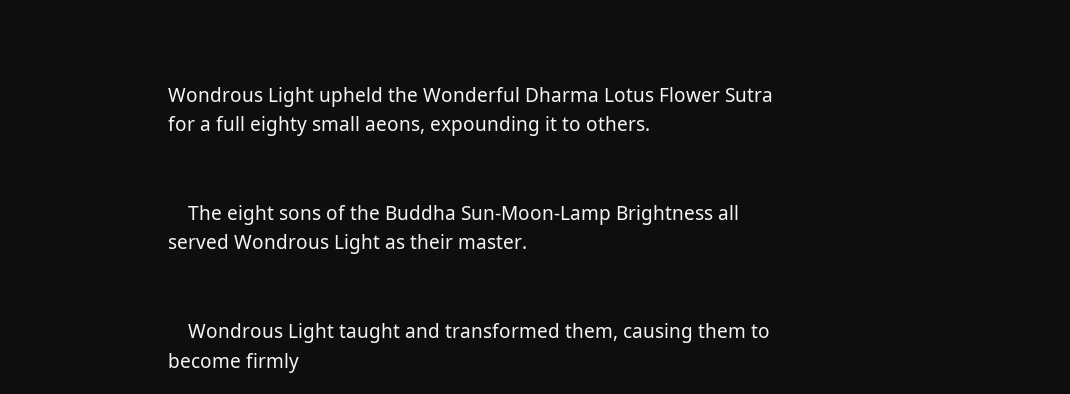Wondrous Light upheld the Wonderful Dharma Lotus Flower Sutra for a full eighty small aeons, expounding it to others.


    The eight sons of the Buddha Sun-Moon-Lamp Brightness all served Wondrous Light as their master.


    Wondrous Light taught and transformed them, causing them to become firmly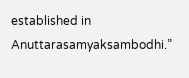established in Anuttarasamyaksambodhi.”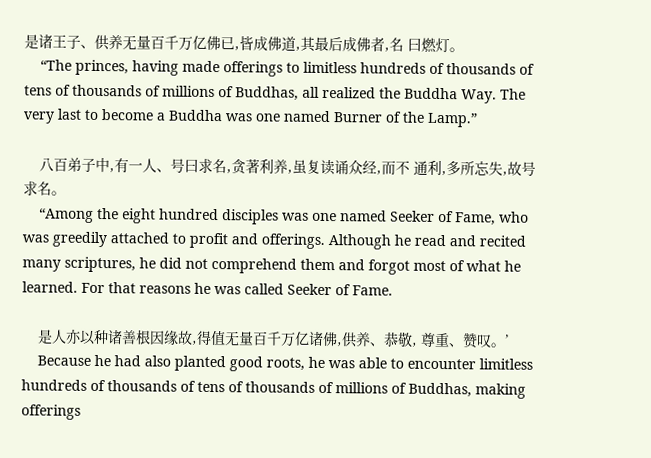是诸王子、供养无量百千万亿佛已,皆成佛道,其最后成佛者,名 曰燃灯。
    “The princes, having made offerings to limitless hundreds of thousands of tens of thousands of millions of Buddhas, all realized the Buddha Way. The very last to become a Buddha was one named Burner of the Lamp.”

    八百弟子中,有一人、号曰求名,贪著利养,虽复读诵众经,而不 通利,多所忘失,故号求名。
    “Among the eight hundred disciples was one named Seeker of Fame, who was greedily attached to profit and offerings. Although he read and recited many scriptures, he did not comprehend them and forgot most of what he learned. For that reasons he was called Seeker of Fame.

    是人亦以种诸善根因缘故,得值无量百千万亿诸佛,供养、恭敬, 尊重、赞叹。’
    Because he had also planted good roots, he was able to encounter limitless hundreds of thousands of tens of thousands of millions of Buddhas, making offerings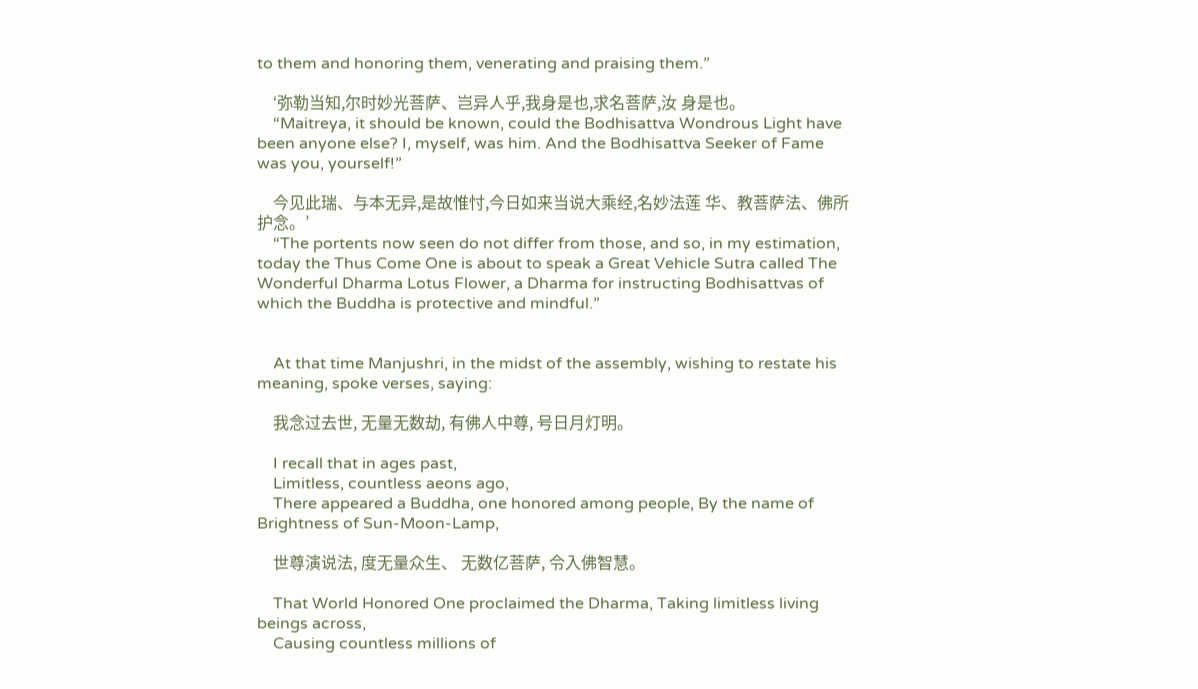to them and honoring them, venerating and praising them.”

    ‘弥勒当知,尔时妙光菩萨、岂异人乎,我身是也,求名菩萨,汝 身是也。
    “Maitreya, it should be known, could the Bodhisattva Wondrous Light have been anyone else? I, myself, was him. And the Bodhisattva Seeker of Fame was you, yourself!”

    今见此瑞、与本无异,是故惟忖,今日如来当说大乘经,名妙法莲 华、教菩萨法、佛所护念。’
    “The portents now seen do not differ from those, and so, in my estimation, today the Thus Come One is about to speak a Great Vehicle Sutra called The Wonderful Dharma Lotus Flower, a Dharma for instructing Bodhisattvas of which the Buddha is protective and mindful.”


    At that time Manjushri, in the midst of the assembly, wishing to restate his meaning, spoke verses, saying:

    我念过去世, 无量无数劫, 有佛人中尊, 号日月灯明。

    I recall that in ages past,
    Limitless, countless aeons ago,
    There appeared a Buddha, one honored among people, By the name of Brightness of Sun-Moon-Lamp,

    世尊演说法, 度无量众生、 无数亿菩萨, 令入佛智慧。

    That World Honored One proclaimed the Dharma, Taking limitless living beings across,
    Causing countless millions of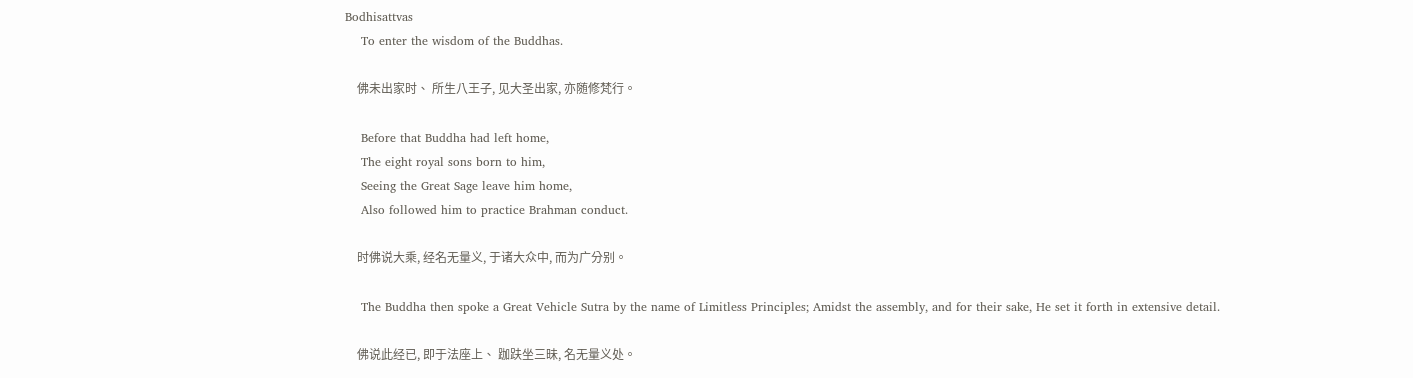Bodhisattvas
    To enter the wisdom of the Buddhas.

    佛未出家时、 所生八王子, 见大圣出家, 亦随修梵行。

    Before that Buddha had left home,
    The eight royal sons born to him,
    Seeing the Great Sage leave him home,
    Also followed him to practice Brahman conduct.

    时佛说大乘, 经名无量义, 于诸大众中, 而为广分别。

    The Buddha then spoke a Great Vehicle Sutra by the name of Limitless Principles; Amidst the assembly, and for their sake, He set it forth in extensive detail.

    佛说此经已, 即于法座上、 跏趺坐三昧, 名无量义处。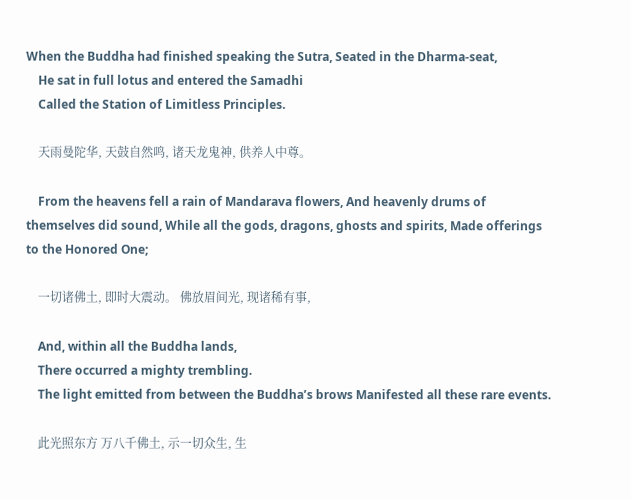When the Buddha had finished speaking the Sutra, Seated in the Dharma-seat,
    He sat in full lotus and entered the Samadhi
    Called the Station of Limitless Principles.

    天雨曼陀华, 天鼓自然鸣, 诸天龙鬼神, 供养人中尊。

    From the heavens fell a rain of Mandarava flowers, And heavenly drums of themselves did sound, While all the gods, dragons, ghosts and spirits, Made offerings to the Honored One;

    一切诸佛土, 即时大震动。 佛放眉间光, 现诸稀有事,

    And, within all the Buddha lands,
    There occurred a mighty trembling.
    The light emitted from between the Buddha’s brows Manifested all these rare events.

    此光照东方 万八千佛土, 示一切众生, 生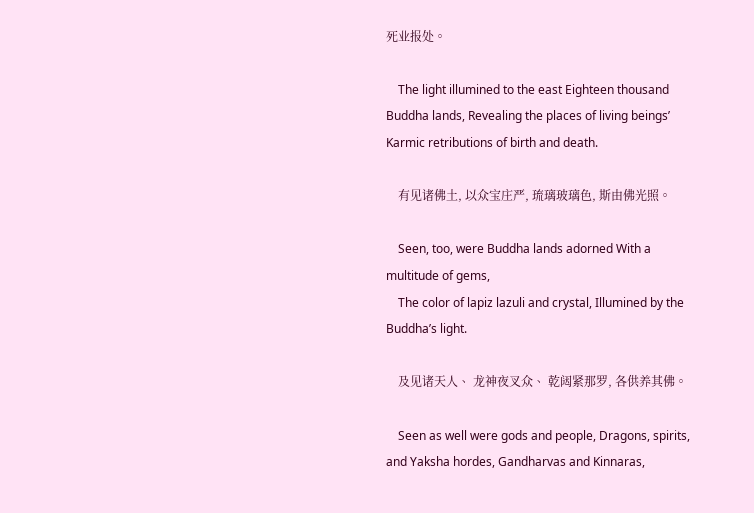死业报处。

    The light illumined to the east Eighteen thousand Buddha lands, Revealing the places of living beings’ Karmic retributions of birth and death.

    有见诸佛土, 以众宝庄严, 琉璃玻璃色, 斯由佛光照。

    Seen, too, were Buddha lands adorned With a multitude of gems,
    The color of lapiz lazuli and crystal, Illumined by the Buddha’s light.

    及见诸天人、 龙神夜叉众、 乾闼紧那罗, 各供养其佛。

    Seen as well were gods and people, Dragons, spirits, and Yaksha hordes, Gandharvas and Kinnaras,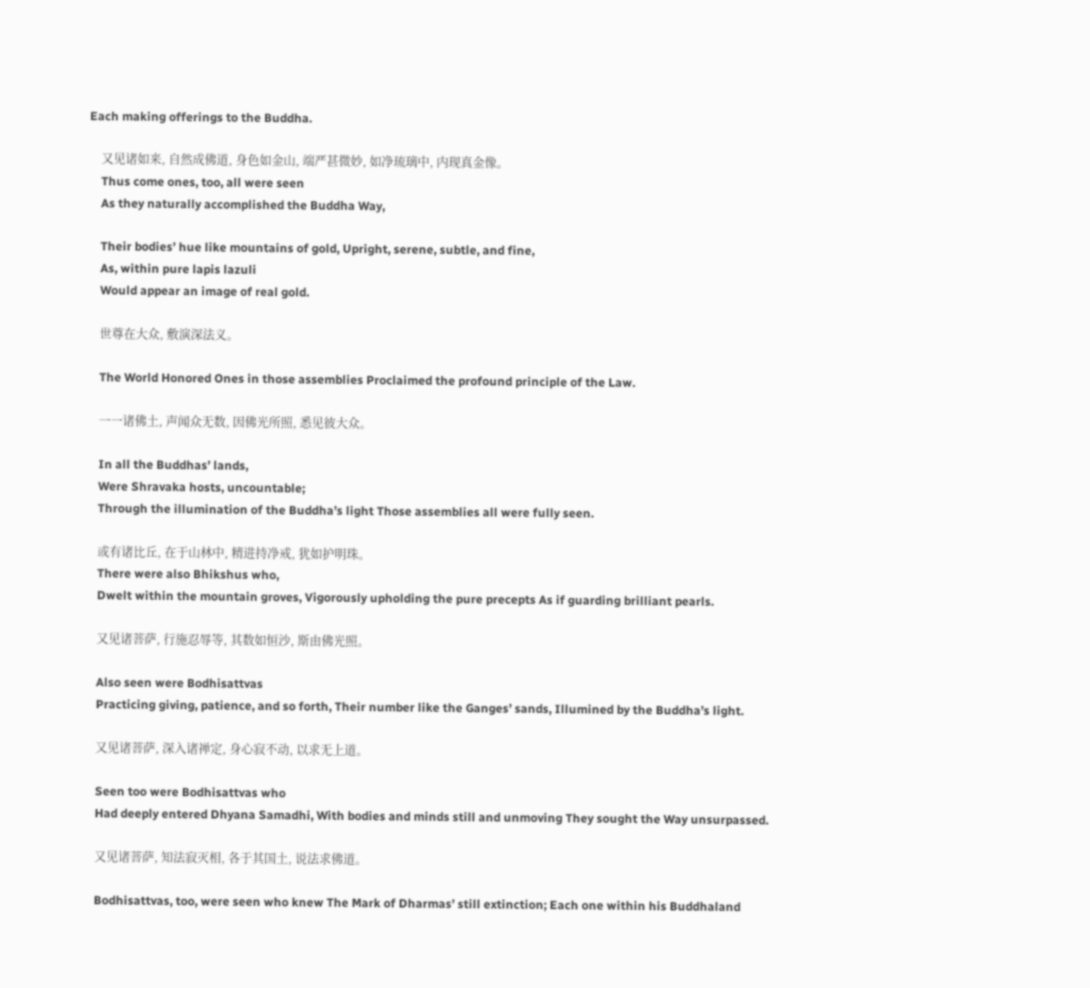Each making offerings to the Buddha.

    又见诸如来, 自然成佛道, 身色如金山, 端严甚微妙, 如净琉璃中, 内现真金像。
    Thus come ones, too, all were seen
    As they naturally accomplished the Buddha Way,

    Their bodies’ hue like mountains of gold, Upright, serene, subtle, and fine,
    As, within pure lapis lazuli
    Would appear an image of real gold.

    世尊在大众, 敷演深法义。

    The World Honored Ones in those assemblies Proclaimed the profound principle of the Law.

    一一诸佛土, 声闻众无数, 因佛光所照, 悉见彼大众。

    In all the Buddhas’ lands,
    Were Shravaka hosts, uncountable;
    Through the illumination of the Buddha’s light Those assemblies all were fully seen.

    或有诸比丘, 在于山林中, 精进持净戒, 犹如护明珠。
    There were also Bhikshus who,
    Dwelt within the mountain groves, Vigorously upholding the pure precepts As if guarding brilliant pearls.

    又见诸菩萨, 行施忍辱等, 其数如恒沙, 斯由佛光照。

    Also seen were Bodhisattvas
    Practicing giving, patience, and so forth, Their number like the Ganges’ sands, Illumined by the Buddha’s light.

    又见诸菩萨, 深入诸禅定, 身心寂不动, 以求无上道。

    Seen too were Bodhisattvas who
    Had deeply entered Dhyana Samadhi, With bodies and minds still and unmoving They sought the Way unsurpassed.

    又见诸菩萨, 知法寂灭相, 各于其国土, 说法求佛道。

    Bodhisattvas, too, were seen who knew The Mark of Dharmas’ still extinction; Each one within his Buddhaland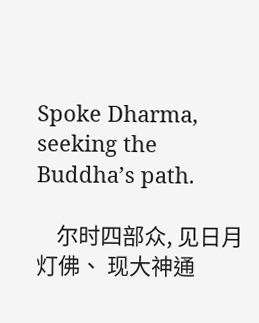Spoke Dharma, seeking the Buddha’s path.

    尔时四部众, 见日月灯佛、 现大神通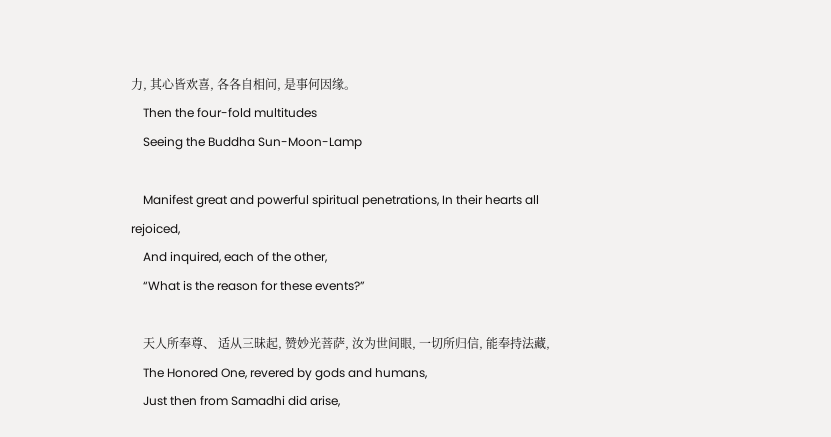力, 其心皆欢喜, 各各自相问, 是事何因缘。
    Then the four-fold multitudes
    Seeing the Buddha Sun-Moon-Lamp

    Manifest great and powerful spiritual penetrations, In their hearts all rejoiced,
    And inquired, each of the other,
    “What is the reason for these events?”

    天人所奉尊、 适从三昧起, 赞妙光菩萨, 汝为世间眼, 一切所归信, 能奉持法藏,
    The Honored One, revered by gods and humans,
    Just then from Samadhi did arise,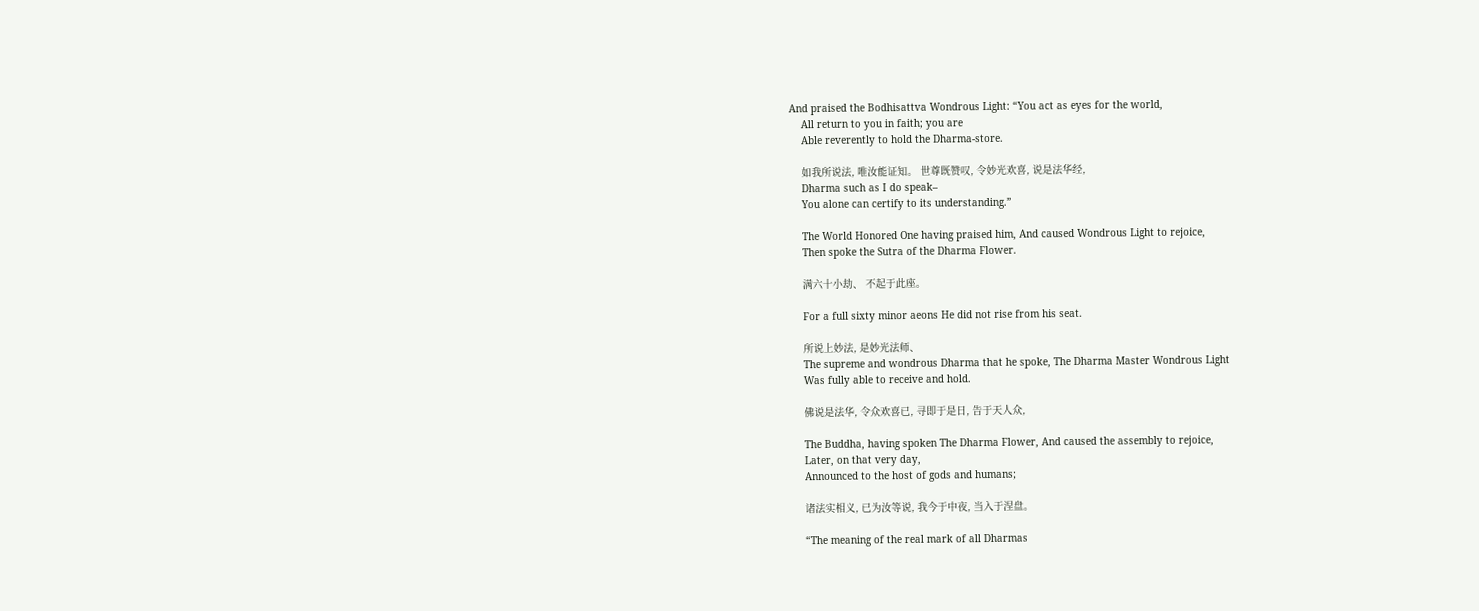And praised the Bodhisattva Wondrous Light: “You act as eyes for the world,
    All return to you in faith; you are
    Able reverently to hold the Dharma-store.

    如我所说法, 唯汝能证知。 世尊既赞叹, 令妙光欢喜, 说是法华经,
    Dharma such as I do speak–
    You alone can certify to its understanding.”

    The World Honored One having praised him, And caused Wondrous Light to rejoice,
    Then spoke the Sutra of the Dharma Flower.

    满六十小劫、 不起于此座。

    For a full sixty minor aeons He did not rise from his seat.

    所说上妙法, 是妙光法师、
    The supreme and wondrous Dharma that he spoke, The Dharma Master Wondrous Light
    Was fully able to receive and hold.

    佛说是法华, 令众欢喜已, 寻即于是日, 告于天人众,

    The Buddha, having spoken The Dharma Flower, And caused the assembly to rejoice,
    Later, on that very day,
    Announced to the host of gods and humans;

    诸法实相义, 已为汝等说, 我今于中夜, 当入于涅盘。

    “The meaning of the real mark of all Dharmas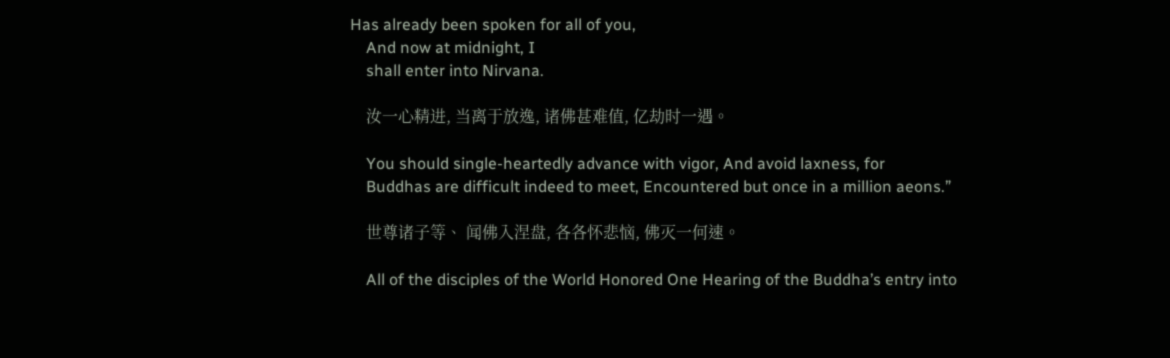Has already been spoken for all of you,
    And now at midnight, I
    shall enter into Nirvana.

    汝一心精进, 当离于放逸, 诸佛甚难值, 亿劫时一遇。

    You should single-heartedly advance with vigor, And avoid laxness, for
    Buddhas are difficult indeed to meet, Encountered but once in a million aeons.”

    世尊诸子等、 闻佛入涅盘, 各各怀悲恼, 佛灭一何速。

    All of the disciples of the World Honored One Hearing of the Buddha’s entry into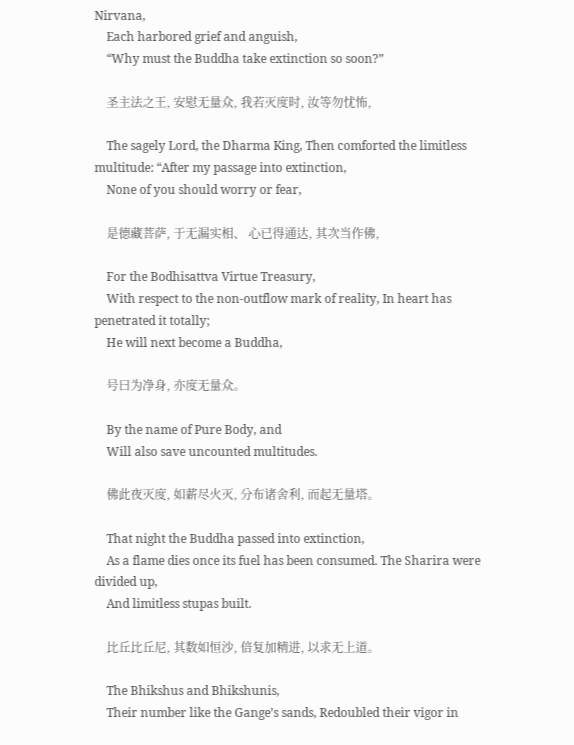Nirvana,
    Each harbored grief and anguish,
    “Why must the Buddha take extinction so soon?”

    圣主法之王, 安慰无量众, 我若灭度时, 汝等勿忧怖,

    The sagely Lord, the Dharma King, Then comforted the limitless multitude: “After my passage into extinction,
    None of you should worry or fear,

    是德藏菩萨, 于无漏实相、 心已得通达, 其次当作佛,

    For the Bodhisattva Virtue Treasury,
    With respect to the non-outflow mark of reality, In heart has penetrated it totally;
    He will next become a Buddha,

    号曰为净身, 亦度无量众。

    By the name of Pure Body, and
    Will also save uncounted multitudes.

    佛此夜灭度, 如薪尽火灭, 分布诸舍利, 而起无量塔。

    That night the Buddha passed into extinction,
    As a flame dies once its fuel has been consumed. The Sharira were divided up,
    And limitless stupas built.

    比丘比丘尼, 其数如恒沙, 倍复加精进, 以求无上道。

    The Bhikshus and Bhikshunis,
    Their number like the Gange’s sands, Redoubled their vigor in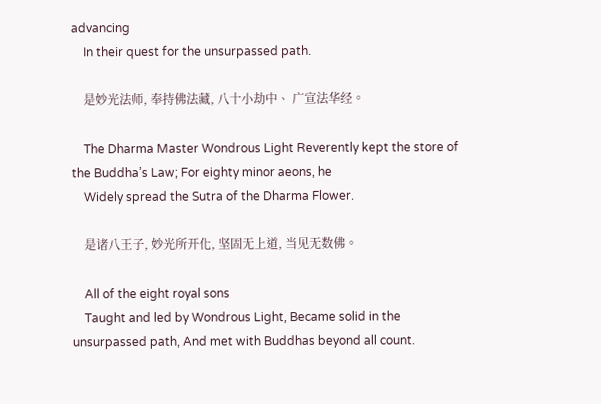advancing
    In their quest for the unsurpassed path.

    是妙光法师, 奉持佛法藏, 八十小劫中、 广宣法华经。

    The Dharma Master Wondrous Light Reverently kept the store of the Buddha’s Law; For eighty minor aeons, he
    Widely spread the Sutra of the Dharma Flower.

    是诸八王子, 妙光所开化, 坚固无上道, 当见无数佛。

    All of the eight royal sons
    Taught and led by Wondrous Light, Became solid in the unsurpassed path, And met with Buddhas beyond all count.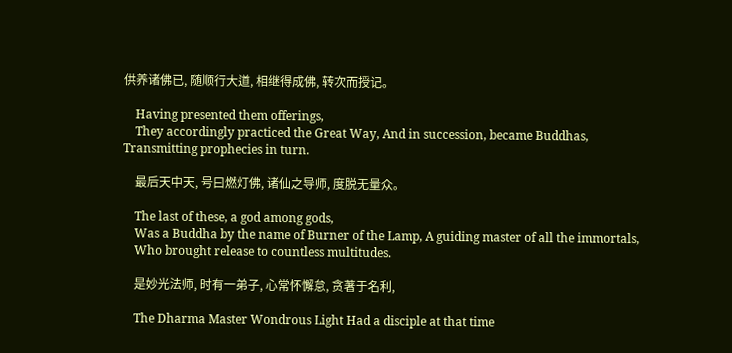供养诸佛已, 随顺行大道, 相继得成佛, 转次而授记。

    Having presented them offerings,
    They accordingly practiced the Great Way, And in succession, became Buddhas, Transmitting prophecies in turn.

    最后天中天, 号曰燃灯佛, 诸仙之导师, 度脱无量众。

    The last of these, a god among gods,
    Was a Buddha by the name of Burner of the Lamp, A guiding master of all the immortals,
    Who brought release to countless multitudes.

    是妙光法师, 时有一弟子, 心常怀懈怠, 贪著于名利,

    The Dharma Master Wondrous Light Had a disciple at that time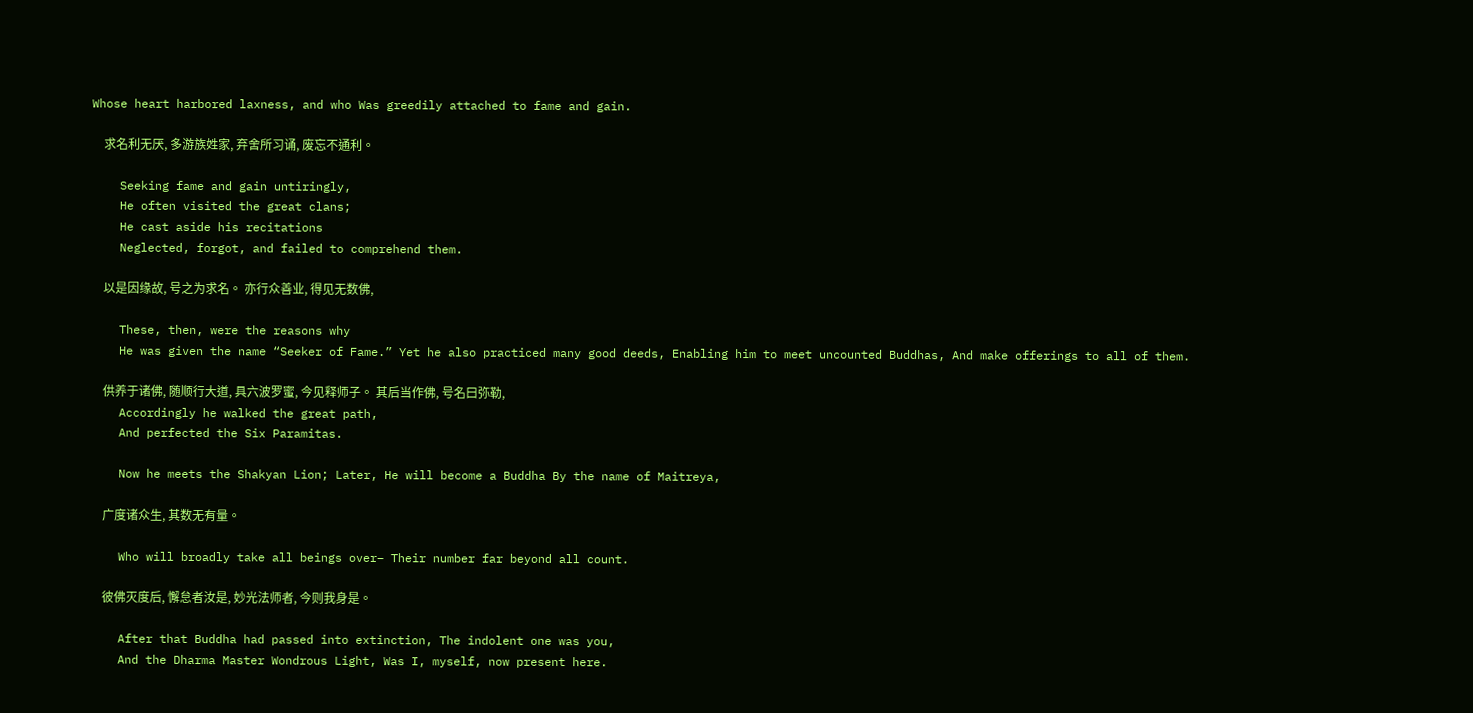Whose heart harbored laxness, and who Was greedily attached to fame and gain.

    求名利无厌, 多游族姓家, 弃舍所习诵, 废忘不通利。

    Seeking fame and gain untiringly,
    He often visited the great clans;
    He cast aside his recitations
    Neglected, forgot, and failed to comprehend them.

    以是因缘故, 号之为求名。 亦行众善业, 得见无数佛,

    These, then, were the reasons why
    He was given the name “Seeker of Fame.” Yet he also practiced many good deeds, Enabling him to meet uncounted Buddhas, And make offerings to all of them.

    供养于诸佛, 随顺行大道, 具六波罗蜜, 今见释师子。 其后当作佛, 号名曰弥勒,
    Accordingly he walked the great path,
    And perfected the Six Paramitas.

    Now he meets the Shakyan Lion; Later, He will become a Buddha By the name of Maitreya,

    广度诸众生, 其数无有量。

    Who will broadly take all beings over– Their number far beyond all count.

    彼佛灭度后, 懈怠者汝是, 妙光法师者, 今则我身是。

    After that Buddha had passed into extinction, The indolent one was you,
    And the Dharma Master Wondrous Light, Was I, myself, now present here.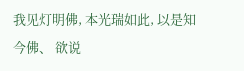我见灯明佛, 本光瑞如此, 以是知今佛、 欲说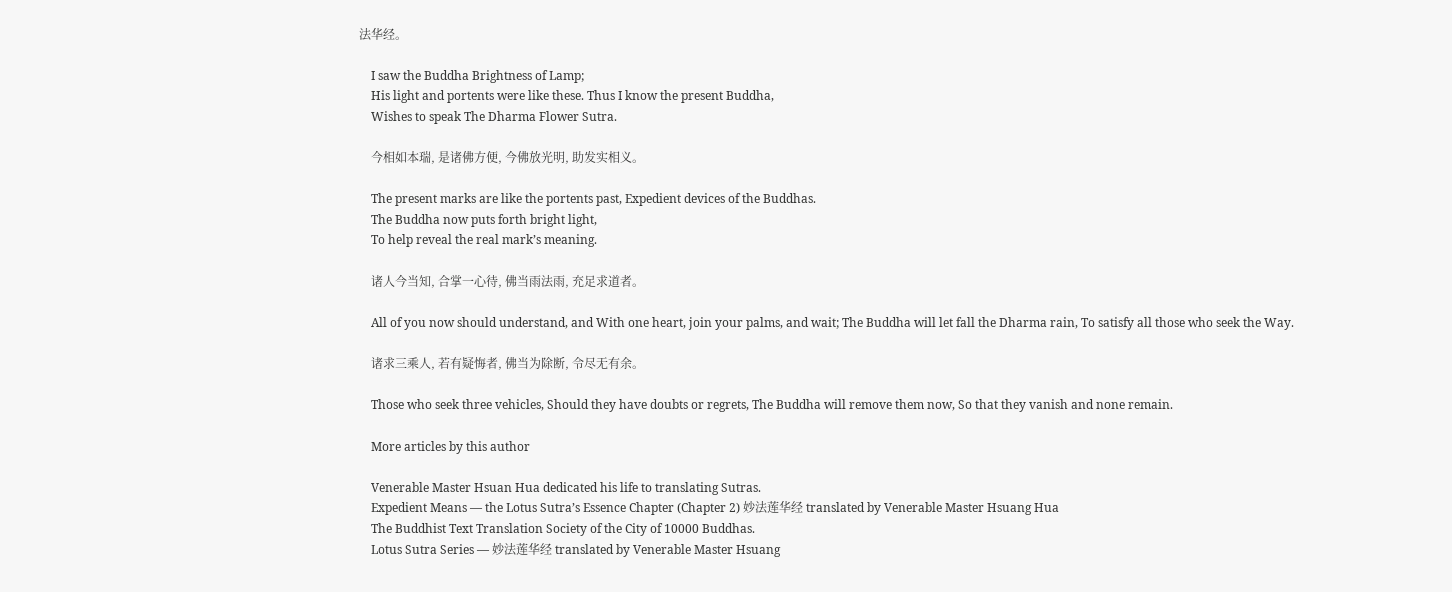法华经。

    I saw the Buddha Brightness of Lamp;
    His light and portents were like these. Thus I know the present Buddha,
    Wishes to speak The Dharma Flower Sutra.

    今相如本瑞, 是诸佛方便, 今佛放光明, 助发实相义。

    The present marks are like the portents past, Expedient devices of the Buddhas.
    The Buddha now puts forth bright light,
    To help reveal the real mark’s meaning.

    诸人今当知, 合掌一心待, 佛当雨法雨, 充足求道者。

    All of you now should understand, and With one heart, join your palms, and wait; The Buddha will let fall the Dharma rain, To satisfy all those who seek the Way.

    诸求三乘人, 若有疑悔者, 佛当为除断, 令尽无有余。

    Those who seek three vehicles, Should they have doubts or regrets, The Buddha will remove them now, So that they vanish and none remain.

    More articles by this author

    Venerable Master Hsuan Hua dedicated his life to translating Sutras.
    Expedient Means — the Lotus Sutra’s Essence Chapter (Chapter 2) 妙法莲华经 translated by Venerable Master Hsuang Hua
    The Buddhist Text Translation Society of the City of 10000 Buddhas.
    Lotus Sutra Series — 妙法莲华经 translated by Venerable Master Hsuang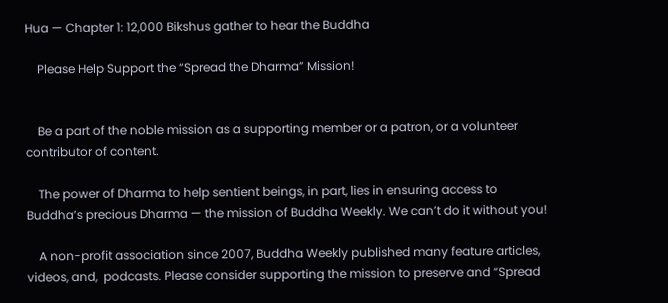Hua — Chapter 1: 12,000 Bikshus gather to hear the Buddha

    Please Help Support the “Spread the Dharma” Mission!


    Be a part of the noble mission as a supporting member or a patron, or a volunteer contributor of content.

    The power of Dharma to help sentient beings, in part, lies in ensuring access to Buddha’s precious Dharma — the mission of Buddha Weekly. We can’t do it without you!

    A non-profit association since 2007, Buddha Weekly published many feature articles, videos, and,  podcasts. Please consider supporting the mission to preserve and “Spread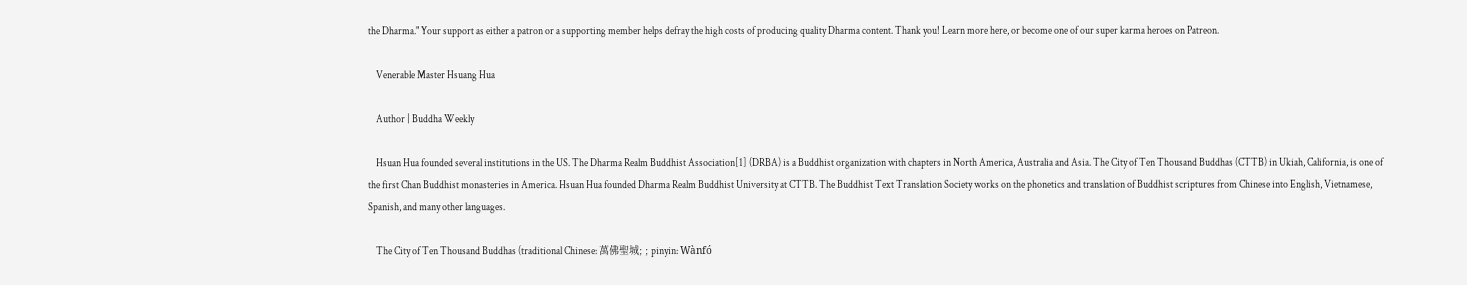the Dharma." Your support as either a patron or a supporting member helps defray the high costs of producing quality Dharma content. Thank you! Learn more here, or become one of our super karma heroes on Patreon.

    Venerable Master Hsuang Hua

    Author | Buddha Weekly

    Hsuan Hua founded several institutions in the US. The Dharma Realm Buddhist Association[1] (DRBA) is a Buddhist organization with chapters in North America, Australia and Asia. The City of Ten Thousand Buddhas (CTTB) in Ukiah, California, is one of the first Chan Buddhist monasteries in America. Hsuan Hua founded Dharma Realm Buddhist University at CTTB. The Buddhist Text Translation Society works on the phonetics and translation of Buddhist scriptures from Chinese into English, Vietnamese, Spanish, and many other languages.

    The City of Ten Thousand Buddhas (traditional Chinese: 萬佛聖城; ; pinyin: Wànfó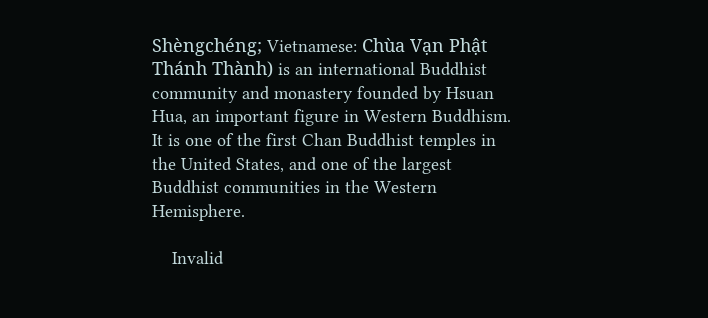Shèngchéng; Vietnamese: Chùa Vạn Phật Thánh Thành) is an international Buddhist community and monastery founded by Hsuan Hua, an important figure in Western Buddhism. It is one of the first Chan Buddhist temples in the United States, and one of the largest Buddhist communities in the Western Hemisphere.

    Invalid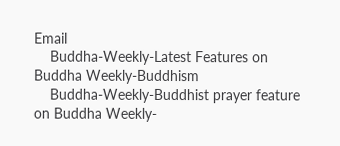Email
    Buddha-Weekly-Latest Features on Buddha Weekly-Buddhism
    Buddha-Weekly-Buddhist prayer feature on Buddha Weekly-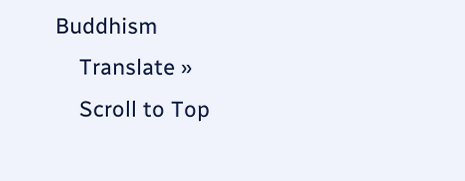Buddhism
    Translate »
    Scroll to Top